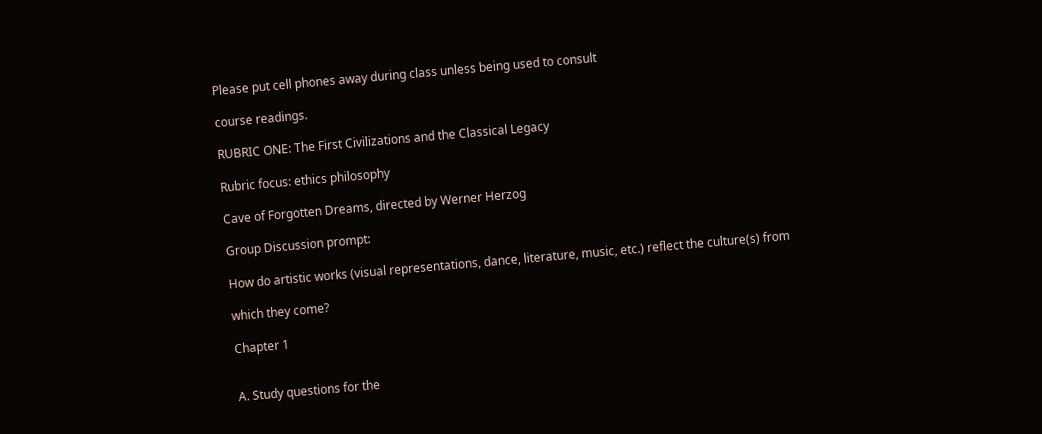Please put cell phones away during class unless being used to consult

course readings.

RUBRIC ONE: The First Civilizations and the Classical Legacy

Rubric focus: ethics philosophy

Cave of Forgotten Dreams, directed by Werner Herzog

Group Discussion prompt:

How do artistic works (visual representations, dance, literature, music, etc.) reflect the culture(s) from

which they come?

Chapter 1


A. Study questions for the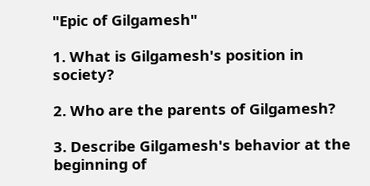"Epic of Gilgamesh"

1. What is Gilgamesh's position in society?

2. Who are the parents of Gilgamesh?

3. Describe Gilgamesh's behavior at the beginning of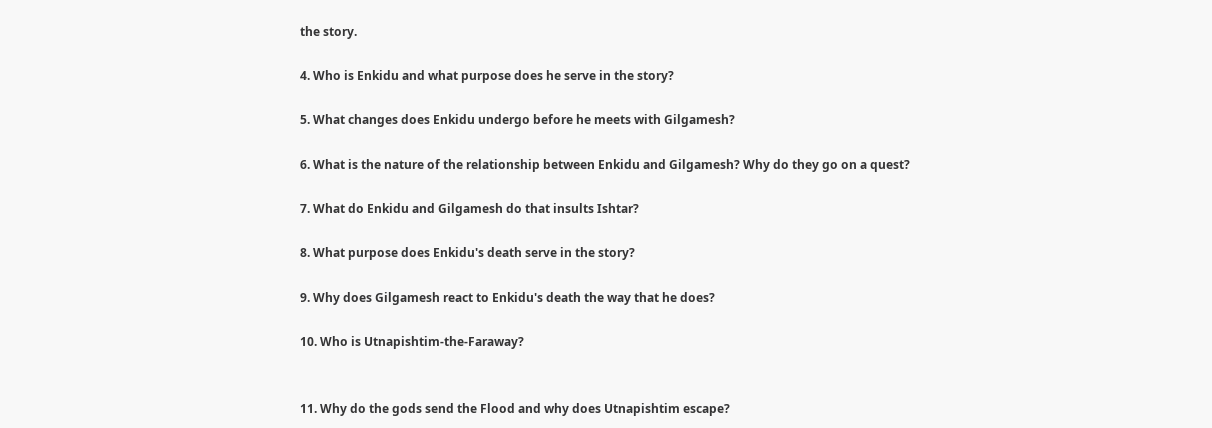the story.

4. Who is Enkidu and what purpose does he serve in the story?

5. What changes does Enkidu undergo before he meets with Gilgamesh?

6. What is the nature of the relationship between Enkidu and Gilgamesh? Why do they go on a quest?

7. What do Enkidu and Gilgamesh do that insults Ishtar?

8. What purpose does Enkidu's death serve in the story?

9. Why does Gilgamesh react to Enkidu's death the way that he does?

10. Who is Utnapishtim-the-Faraway?


11. Why do the gods send the Flood and why does Utnapishtim escape?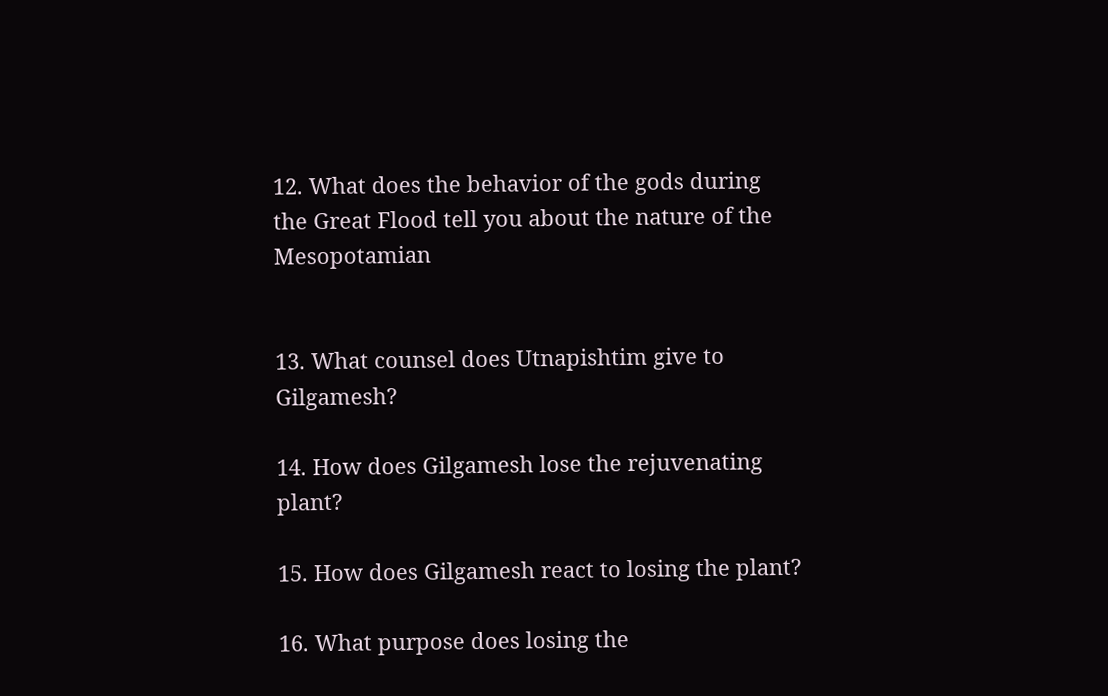12. What does the behavior of the gods during the Great Flood tell you about the nature of the Mesopotamian


13. What counsel does Utnapishtim give to Gilgamesh?

14. How does Gilgamesh lose the rejuvenating plant?

15. How does Gilgamesh react to losing the plant?

16. What purpose does losing the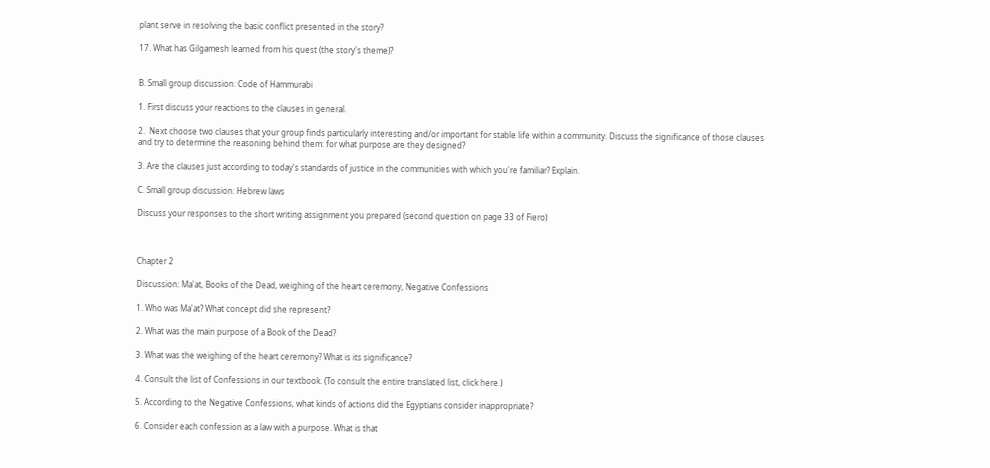plant serve in resolving the basic conflict presented in the story?

17. What has Gilgamesh learned from his quest (the story's theme)?


B. Small group discussion: Code of Hammurabi

1. First discuss your reactions to the clauses in general.

2.  Next choose two clauses that your group finds particularly interesting and/or important for stable life within a community. Discuss the significance of those clauses and try to determine the reasoning behind them: for what purpose are they designed?

3. Are the clauses just according to today's standards of justice in the communities with which you're familiar? Explain.

C. Small group discussion: Hebrew laws

Discuss your responses to the short writing assignment you prepared (second question on page 33 of Fiero)



Chapter 2

Discussion: Ma'at, Books of the Dead, weighing of the heart ceremony, Negative Confessions

1. Who was Ma'at? What concept did she represent?

2. What was the main purpose of a Book of the Dead?

3. What was the weighing of the heart ceremony? What is its significance?

4. Consult the list of Confessions in our textbook. (To consult the entire translated list, click here.)

5. According to the Negative Confessions, what kinds of actions did the Egyptians consider inappropriate?

6. Consider each confession as a law with a purpose. What is that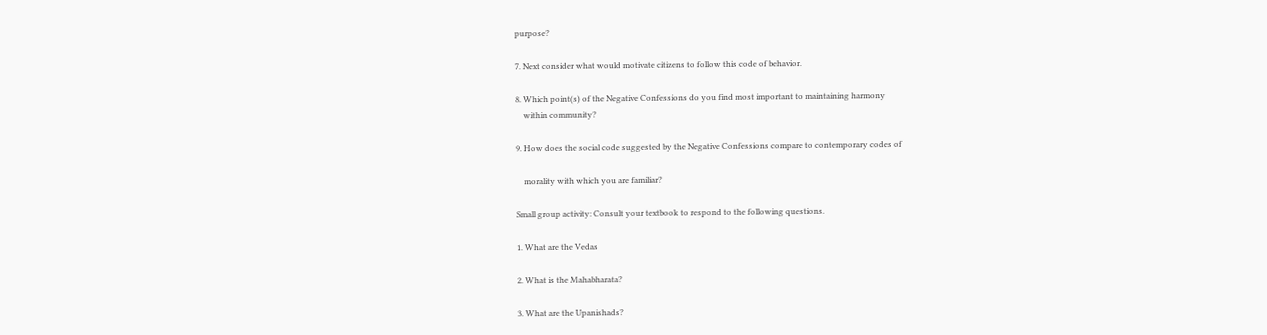purpose?

7. Next consider what would motivate citizens to follow this code of behavior.

8. Which point(s) of the Negative Confessions do you find most important to maintaining harmony
    within community?

9. How does the social code suggested by the Negative Confessions compare to contemporary codes of

    morality with which you are familiar?

Small group activity: Consult your textbook to respond to the following questions.

1. What are the Vedas

2. What is the Mahabharata?

3. What are the Upanishads?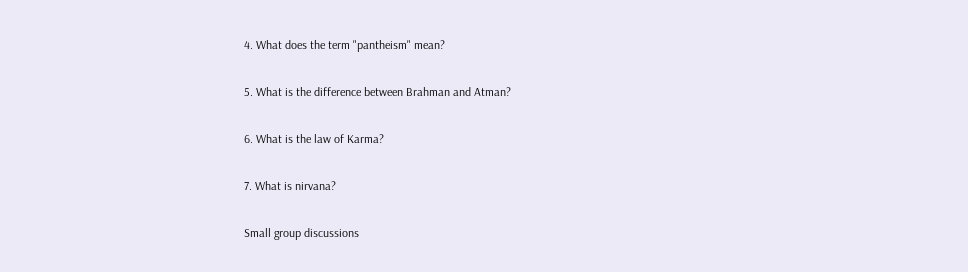4. What does the term "pantheism" mean?

5. What is the difference between Brahman and Atman?

6. What is the law of Karma?

7. What is nirvana?

Small group discussions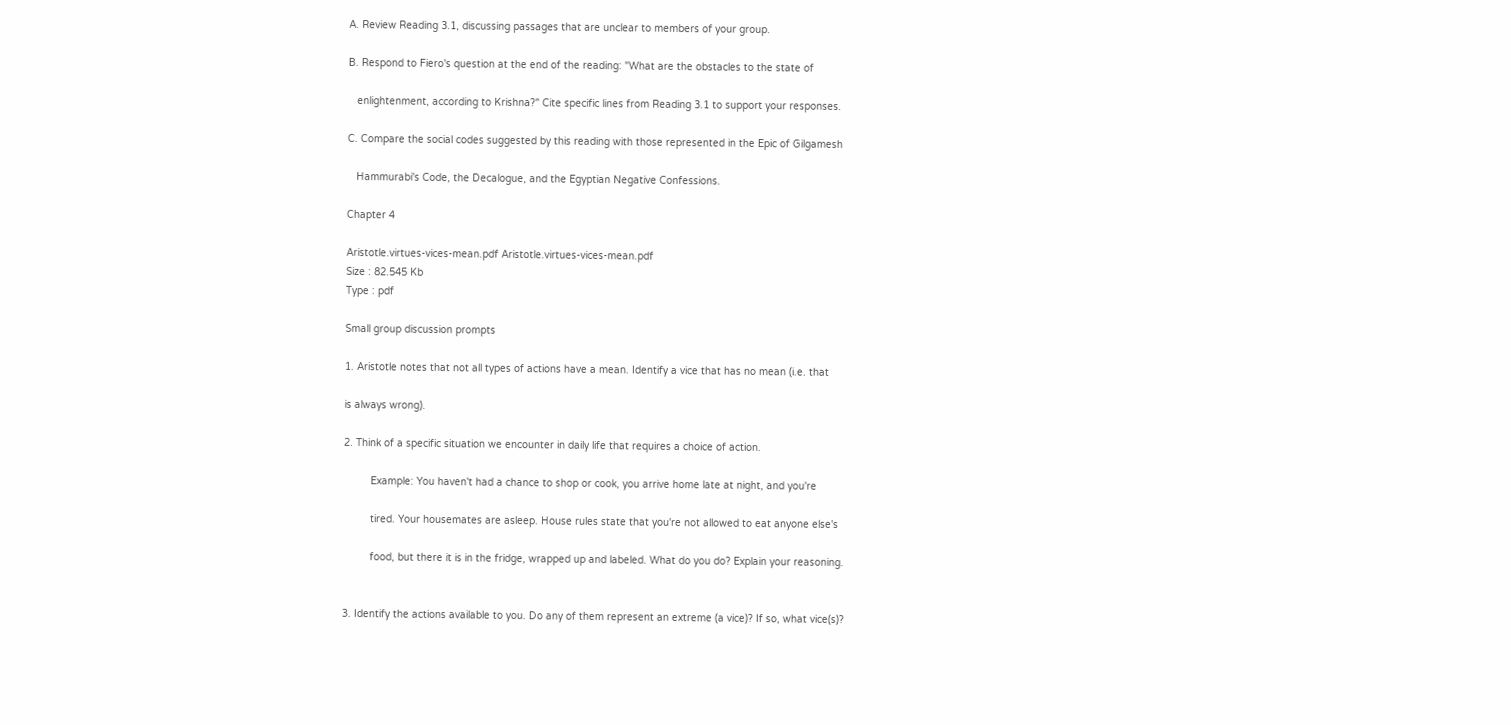A. Review Reading 3.1, discussing passages that are unclear to members of your group.

B. Respond to Fiero's question at the end of the reading: "What are the obstacles to the state of

   enlightenment, according to Krishna?" Cite specific lines from Reading 3.1 to support your responses.

C. Compare the social codes suggested by this reading with those represented in the Epic of Gilgamesh

   Hammurabi's Code, the Decalogue, and the Egyptian Negative Confessions.

Chapter 4

Aristotle.virtues-vices-mean.pdf Aristotle.virtues-vices-mean.pdf
Size : 82.545 Kb
Type : pdf

Small group discussion prompts

1. Aristotle notes that not all types of actions have a mean. Identify a vice that has no mean (i.e. that

is always wrong).

2. Think of a specific situation we encounter in daily life that requires a choice of action.

         Example: You haven't had a chance to shop or cook, you arrive home late at night, and you're

         tired. Your housemates are asleep. House rules state that you're not allowed to eat anyone else's

         food, but there it is in the fridge, wrapped up and labeled. What do you do? Explain your reasoning.


3. Identify the actions available to you. Do any of them represent an extreme (a vice)? If so, what vice(s)?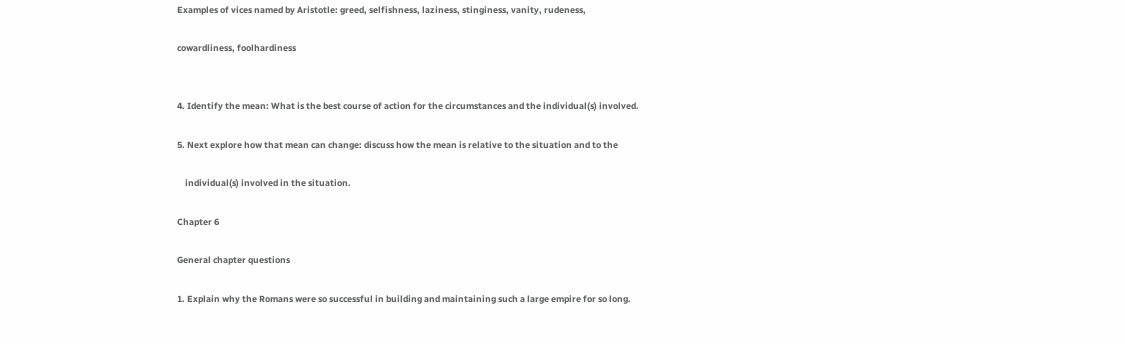Examples of vices named by Aristotle: greed, selfishness, laziness, stinginess, vanity, rudeness,

cowardliness, foolhardiness


4. Identify the mean: What is the best course of action for the circumstances and the individual(s) involved.

5. Next explore how that mean can change: discuss how the mean is relative to the situation and to the

    individual(s) involved in the situation.

Chapter 6

General chapter questions

1. Explain why the Romans were so successful in building and maintaining such a large empire for so long.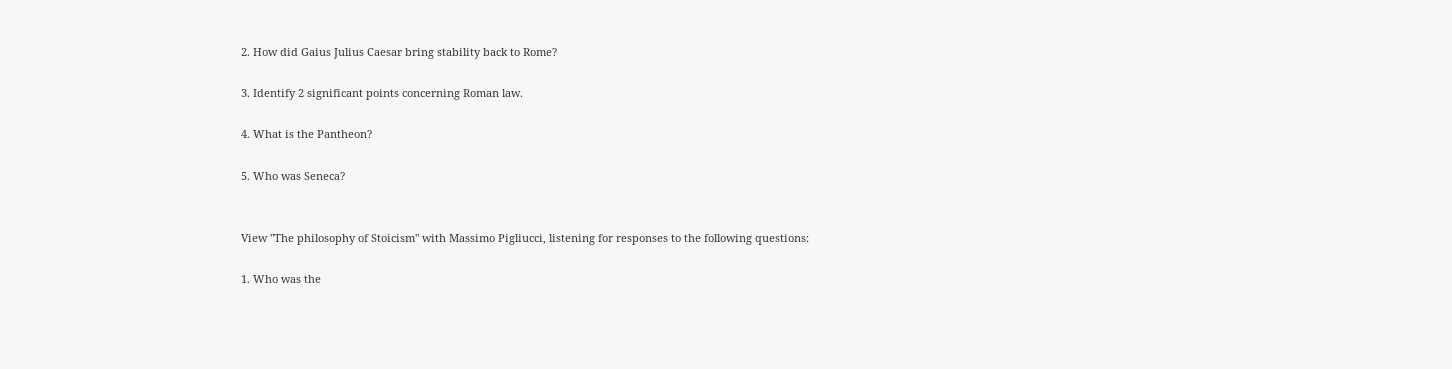2. How did Gaius Julius Caesar bring stability back to Rome?

3. Identify 2 significant points concerning Roman law.

4. What is the Pantheon?

5. Who was Seneca?


View "The philosophy of Stoicism" with Massimo Pigliucci, listening for responses to the following questions:

1. Who was the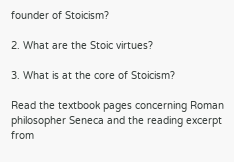founder of Stoicism?

2. What are the Stoic virtues?

3. What is at the core of Stoicism?

Read the textbook pages concerning Roman philosopher Seneca and the reading excerpt from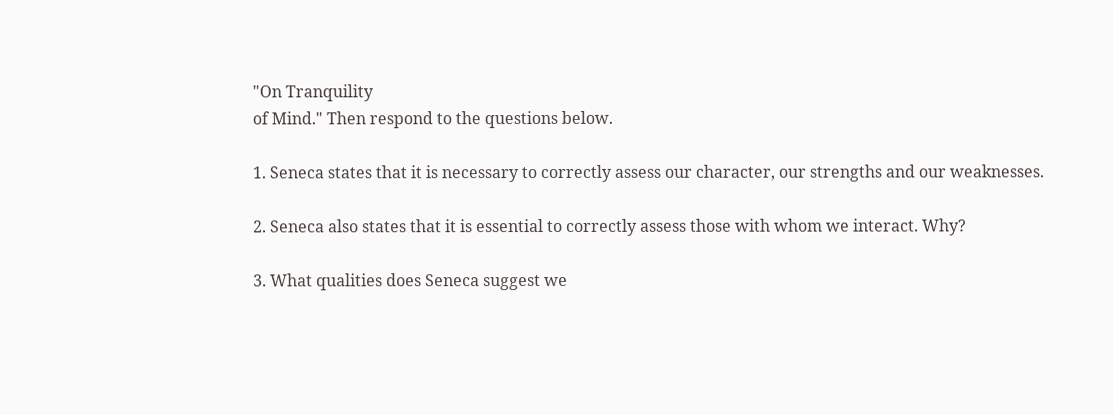"On Tranquility
of Mind." Then respond to the questions below.

1. Seneca states that it is necessary to correctly assess our character, our strengths and our weaknesses.

2. Seneca also states that it is essential to correctly assess those with whom we interact. Why?

3. What qualities does Seneca suggest we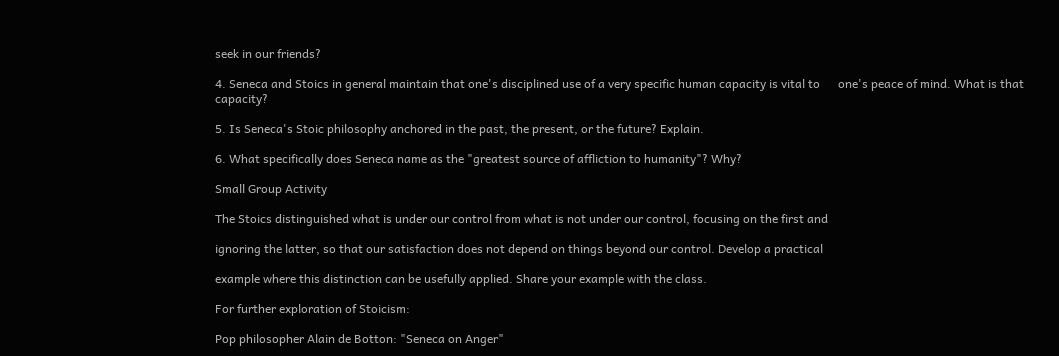seek in our friends?

4. Seneca and Stoics in general maintain that one's disciplined use of a very specific human capacity is vital to      one's peace of mind. What is that capacity?

5. Is Seneca's Stoic philosophy anchored in the past, the present, or the future? Explain.

6. What specifically does Seneca name as the "greatest source of affliction to humanity"? Why?

Small Group Activity

The Stoics distinguished what is under our control from what is not under our control, focusing on the first and

ignoring the latter, so that our satisfaction does not depend on things beyond our control. Develop a practical

example where this distinction can be usefully applied. Share your example with the class.

For further exploration of Stoicism:

Pop philosopher Alain de Botton: "Seneca on Anger"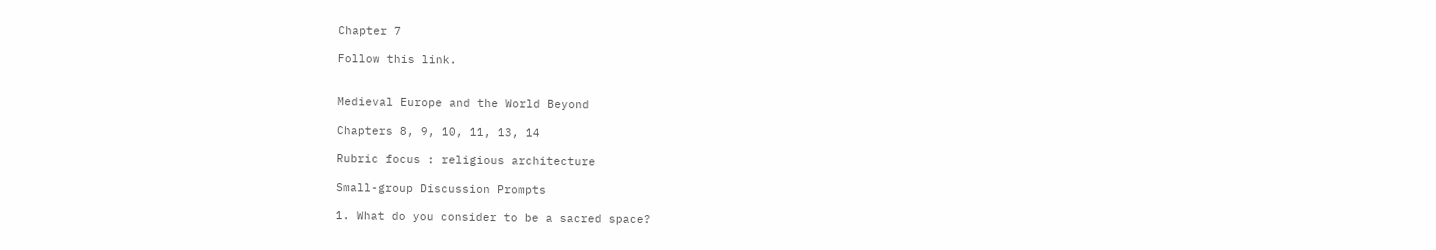Chapter 7

Follow this link.


Medieval Europe and the World Beyond

Chapters 8, 9, 10, 11, 13, 14

Rubric focus : religious architecture

Small-group Discussion Prompts

1. What do you consider to be a sacred space?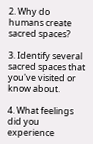2. Why do humans create sacred spaces?

3. Identify several sacred spaces that you've visited or know about.

4. What feelings did you experience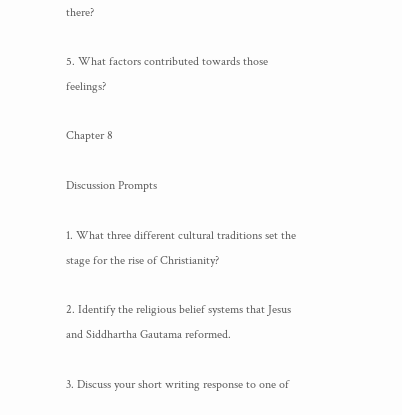there?

5. What factors contributed towards those feelings?

Chapter 8

Discussion Prompts

1. What three different cultural traditions set the stage for the rise of Christianity?

2. Identify the religious belief systems that Jesus and Siddhartha Gautama reformed.

3. Discuss your short writing response to one of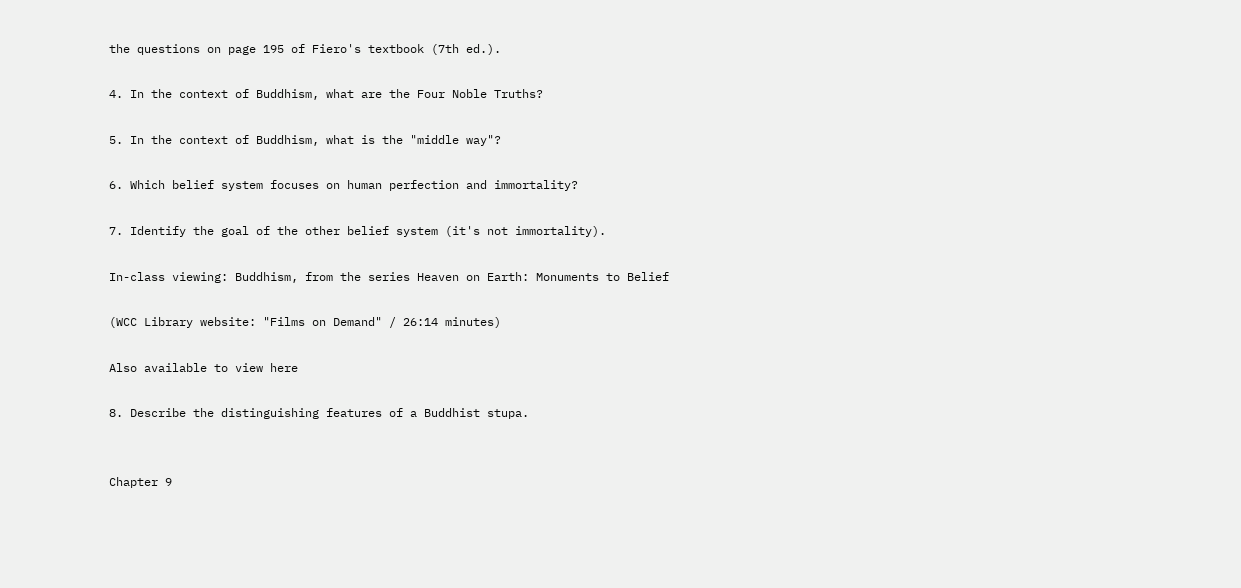the questions on page 195 of Fiero's textbook (7th ed.).

4. In the context of Buddhism, what are the Four Noble Truths?

5. In the context of Buddhism, what is the "middle way"?

6. Which belief system focuses on human perfection and immortality?

7. Identify the goal of the other belief system (it's not immortality).

In-class viewing: Buddhism, from the series Heaven on Earth: Monuments to Belief

(WCC Library website: "Films on Demand" / 26:14 minutes)

Also available to view here

8. Describe the distinguishing features of a Buddhist stupa.


Chapter 9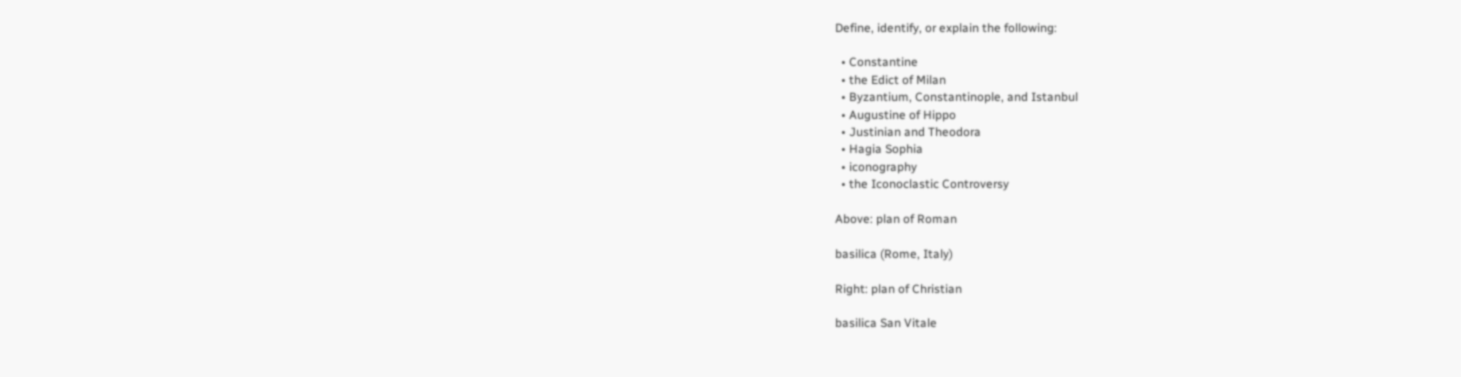Define, identify, or explain the following:

  • Constantine
  • the Edict of Milan
  • Byzantium, Constantinople, and Istanbul
  • Augustine of Hippo
  • Justinian and Theodora
  • Hagia Sophia
  • iconography
  • the Iconoclastic Controversy

Above: plan of Roman

basilica (Rome, Italy)

Right: plan of Christian

basilica San Vitale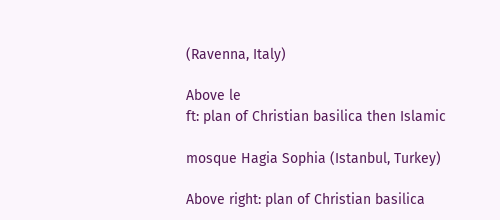(Ravenna, Italy)

Above le
ft: plan of Christian basilica then Islamic

mosque Hagia Sophia (Istanbul, Turkey)

Above right: plan of Christian basilica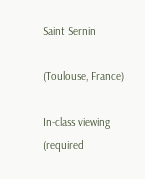Saint Sernin

(Toulouse, France)

In-class viewing (required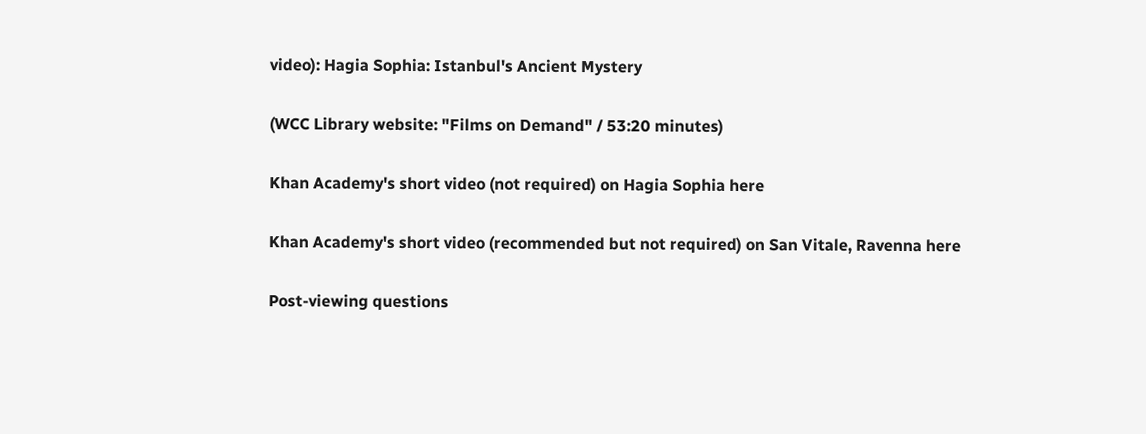video): Hagia Sophia: Istanbul's Ancient Mystery

(WCC Library website: "Films on Demand" / 53:20 minutes)

Khan Academy's short video (not required) on Hagia Sophia here

Khan Academy's short video (recommended but not required) on San Vitale, Ravenna here

Post-viewing questions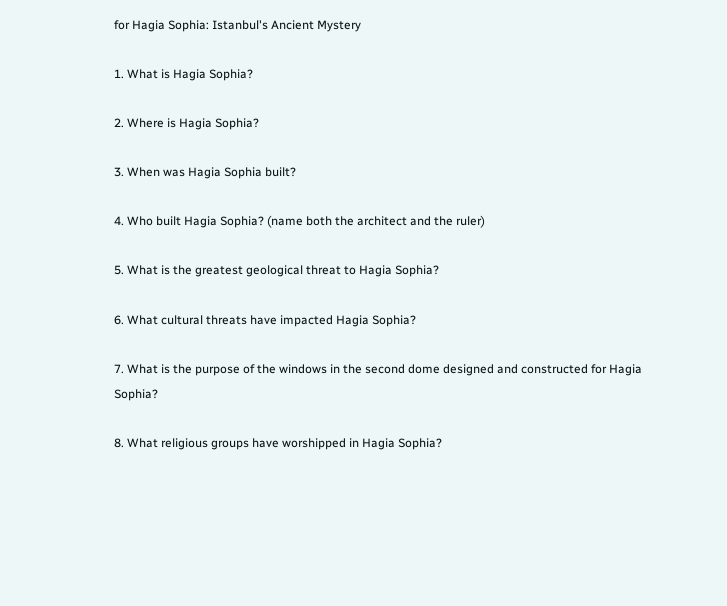for Hagia Sophia: Istanbul's Ancient Mystery

1. What is Hagia Sophia?

2. Where is Hagia Sophia?

3. When was Hagia Sophia built?

4. Who built Hagia Sophia? (name both the architect and the ruler)

5. What is the greatest geological threat to Hagia Sophia?

6. What cultural threats have impacted Hagia Sophia?

7. What is the purpose of the windows in the second dome designed and constructed for Hagia Sophia?

8. What religious groups have worshipped in Hagia Sophia?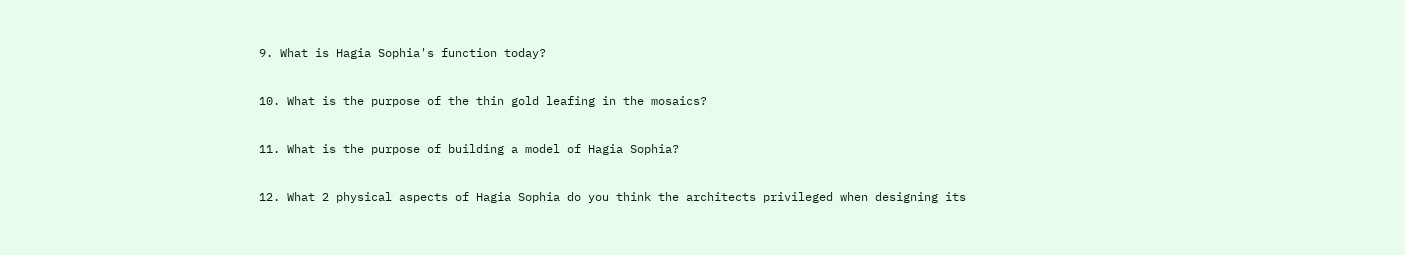9. What is Hagia Sophia's function today?

10. What is the purpose of the thin gold leafing in the mosaics?

11. What is the purpose of building a model of Hagia Sophia?

12. What 2 physical aspects of Hagia Sophia do you think the architects privileged when designing its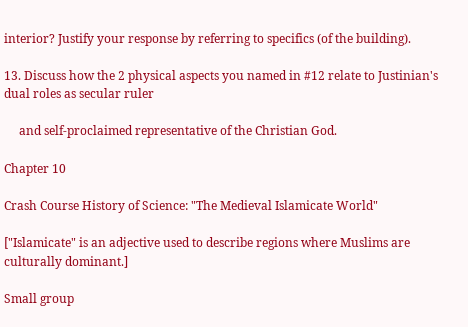interior? Justify your response by referring to specifics (of the building).

13. Discuss how the 2 physical aspects you named in #12 relate to Justinian's dual roles as secular ruler

     and self-proclaimed representative of the Christian God.

Chapter 10

Crash Course History of Science: "The Medieval Islamicate World"

["Islamicate" is an adjective used to describe regions where Muslims are culturally dominant.]

Small group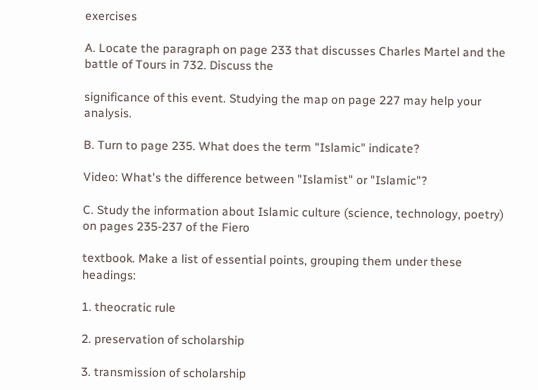exercises

A. Locate the paragraph on page 233 that discusses Charles Martel and the battle of Tours in 732. Discuss the

significance of this event. Studying the map on page 227 may help your analysis.

B. Turn to page 235. What does the term "Islamic" indicate?

Video: What's the difference between "Islamist" or "Islamic"?

C. Study the information about Islamic culture (science, technology, poetry) on pages 235-237 of the Fiero

textbook. Make a list of essential points, grouping them under these headings:

1. theocratic rule

2. preservation of scholarship

3. transmission of scholarship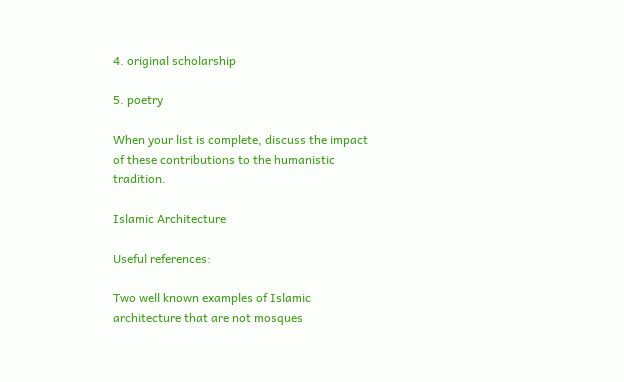4. original scholarship

5. poetry

When your list is complete, discuss the impact of these contributions to the humanistic tradition.

Islamic Architecture

Useful references:

Two well known examples of Islamic architecture that are not mosques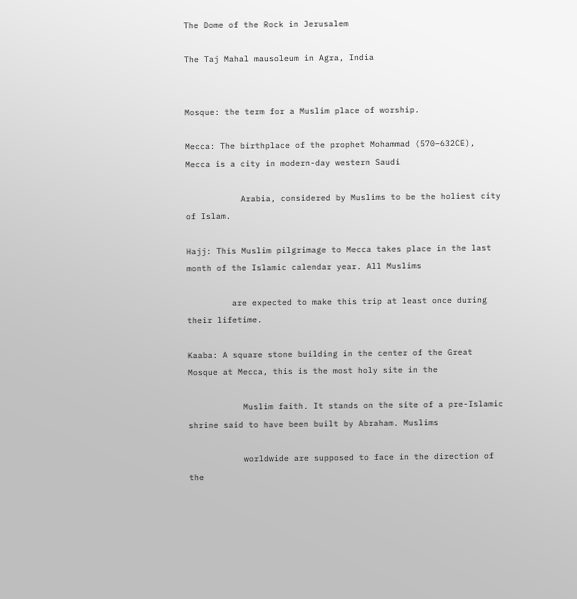The Dome of the Rock in Jerusalem

The Taj Mahal mausoleum in Agra, India


Mosque: the term for a Muslim place of worship.

Mecca: The birthplace of the prophet Mohammad (570–632CE), Mecca is a city in modern-day western Saudi

           Arabia, considered by Muslims to be the holiest city of Islam.

Hajj: This Muslim pilgrimage to Mecca takes place in the last month of the Islamic calendar year. All Muslims

         are expected to make this trip at least once during their lifetime.

Kaaba: A square stone building in the center of the Great Mosque at Mecca, this is the most holy site in the

           Muslim faith. It stands on the site of a pre-Islamic shrine said to have been built by Abraham. Muslims

           worldwide are supposed to face in the direction of the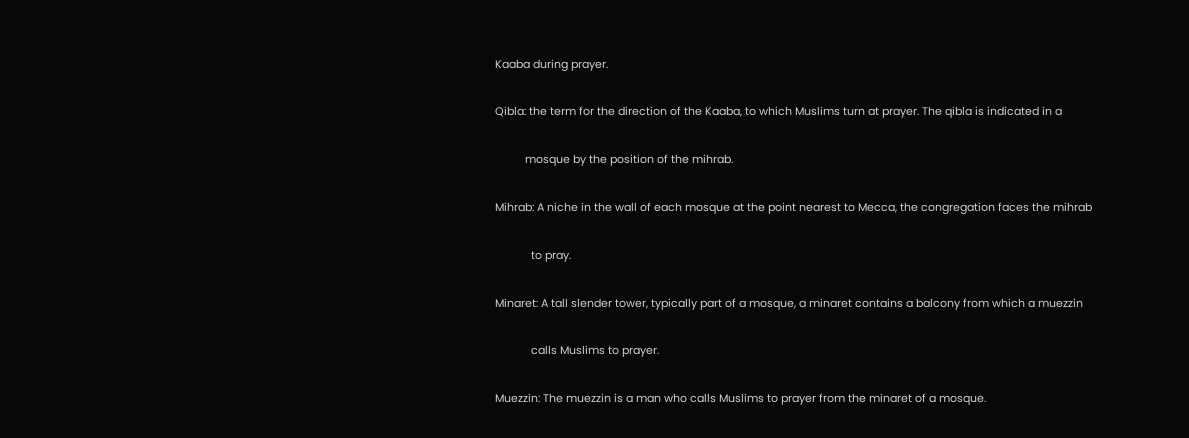Kaaba during prayer.

Qibla: the term for the direction of the Kaaba, to which Muslims turn at prayer. The qibla is indicated in a

          mosque by the position of the mihrab.

Mihrab: A niche in the wall of each mosque at the point nearest to Mecca, the congregation faces the mihrab

            to pray.

Minaret: A tall slender tower, typically part of a mosque, a minaret contains a balcony from which a muezzin

            calls Muslims to prayer.

Muezzin: The muezzin is a man who calls Muslims to prayer from the minaret of a mosque.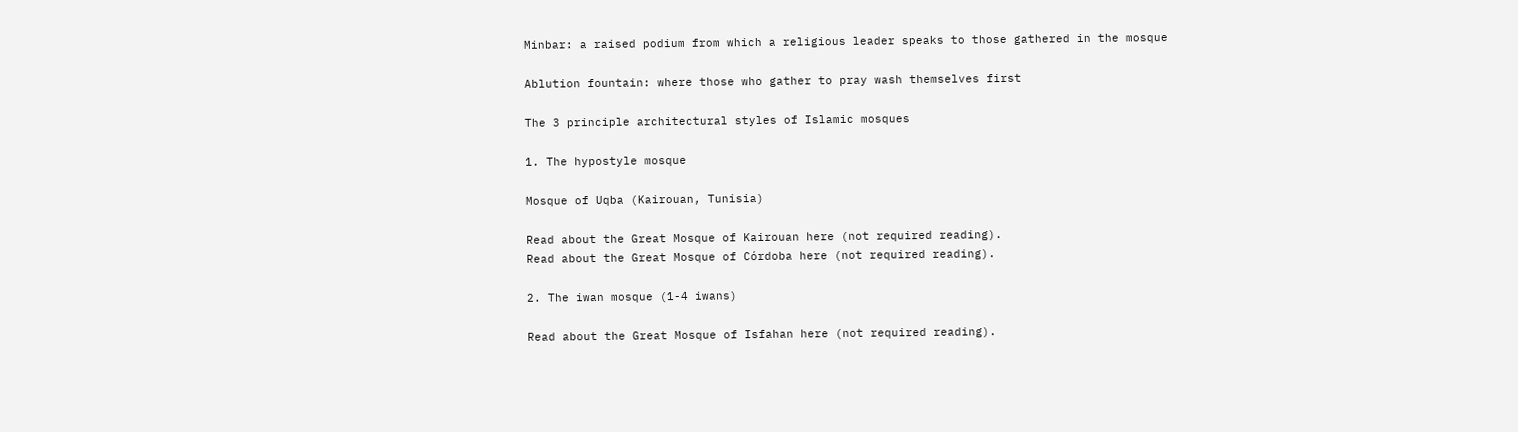Minbar: a raised podium from which a religious leader speaks to those gathered in the mosque

Ablution fountain: where those who gather to pray wash themselves first

The 3 principle architectural styles of Islamic mosques

1. The hypostyle mosque

Mosque of Uqba (Kairouan, Tunisia)

Read about the Great Mosque of Kairouan here (not required reading).
Read about the Great Mosque of Córdoba here (not required reading).

2. The iwan mosque (1-4 iwans)

Read about the Great Mosque of Isfahan here (not required reading).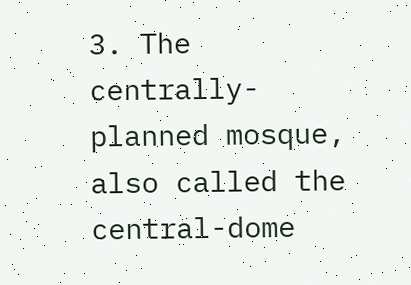3. The centrally-planned mosque, also called the central-dome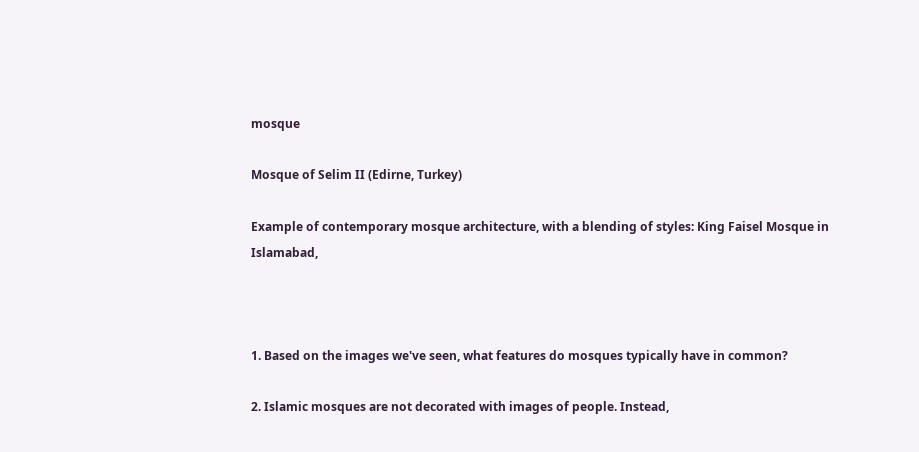mosque

Mosque of Selim II (Edirne, Turkey)

Example of contemporary mosque architecture, with a blending of styles: King Faisel Mosque in Islamabad,



1. Based on the images we've seen, what features do mosques typically have in common?

2. Islamic mosques are not decorated with images of people. Instead,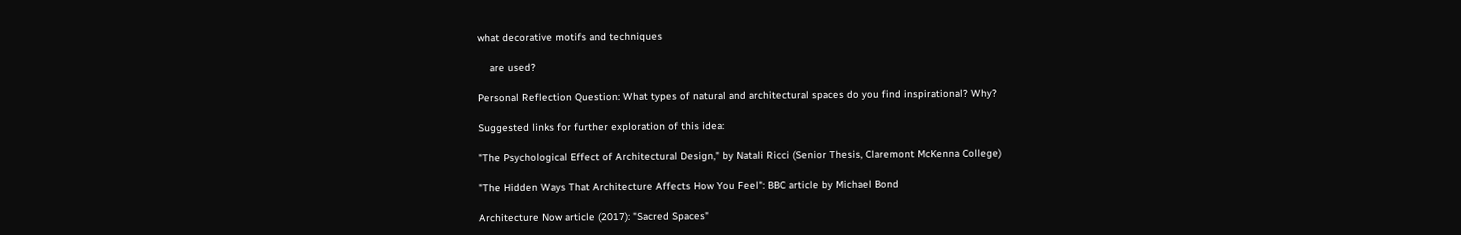what decorative motifs and techniques

    are used?

Personal Reflection Question: What types of natural and architectural spaces do you find inspirational? Why?

Suggested links for further exploration of this idea:

"The Psychological Effect of Architectural Design," by Natali Ricci (Senior Thesis, Claremont McKenna College)

"The Hidden Ways That Architecture Affects How You Feel": BBC article by Michael Bond

Architecture Now article (2017): "Sacred Spaces"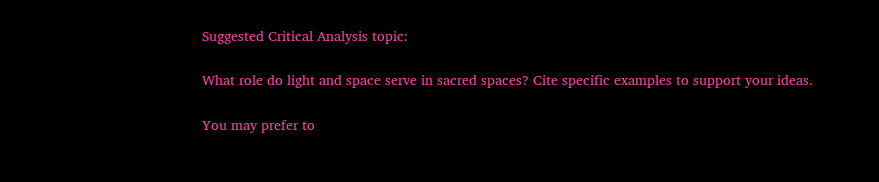Suggested Critical Analysis topic:

What role do light and space serve in sacred spaces? Cite specific examples to support your ideas.

You may prefer to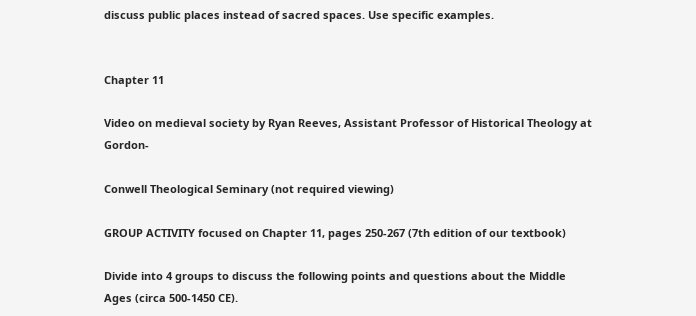discuss public places instead of sacred spaces. Use specific examples.


Chapter 11

Video on medieval society by Ryan Reeves, Assistant Professor of Historical Theology at Gordon-

Conwell Theological Seminary (not required viewing)

GROUP ACTIVITY focused on Chapter 11, pages 250-267 (7th edition of our textbook)

Divide into 4 groups to discuss the following points and questions about the Middle Ages (circa 500-1450 CE).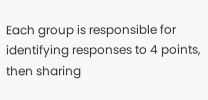Each group is responsible for identifying responses to 4 points, then sharing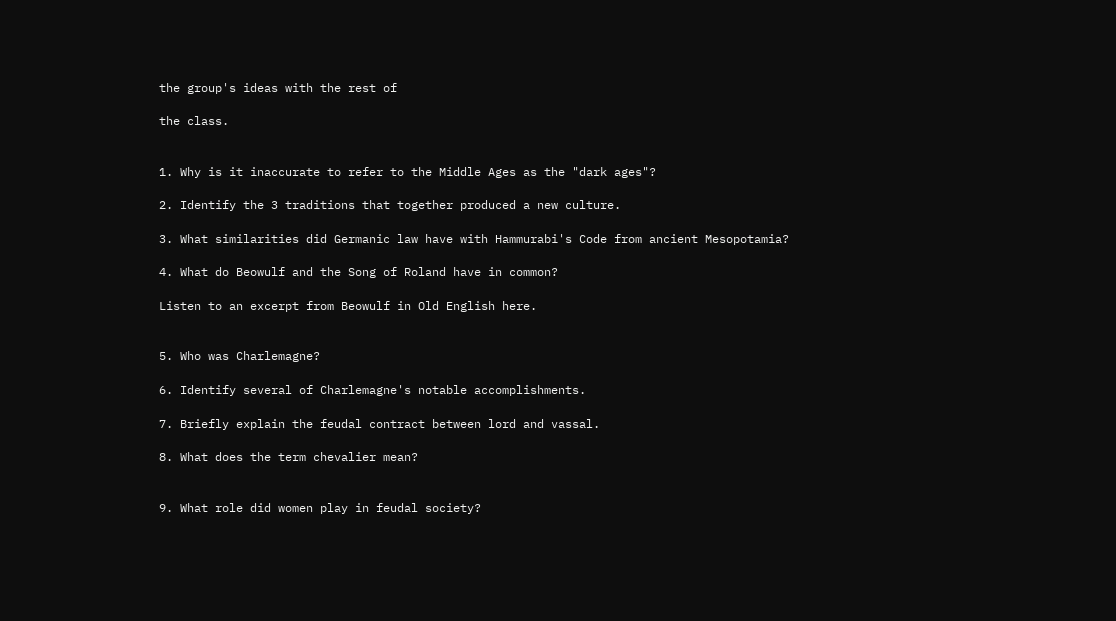the group's ideas with the rest of

the class.


1. Why is it inaccurate to refer to the Middle Ages as the "dark ages"?

2. Identify the 3 traditions that together produced a new culture.

3. What similarities did Germanic law have with Hammurabi's Code from ancient Mesopotamia?

4. What do Beowulf and the Song of Roland have in common?

Listen to an excerpt from Beowulf in Old English here.


5. Who was Charlemagne?

6. Identify several of Charlemagne's notable accomplishments.

7. Briefly explain the feudal contract between lord and vassal.

8. What does the term chevalier mean?


9. What role did women play in feudal society?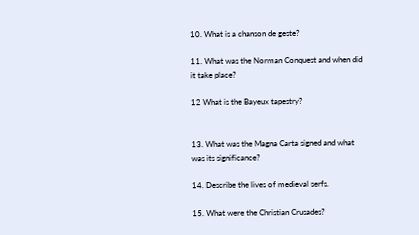10. What is a chanson de geste?

11. What was the Norman Conquest and when did it take place?

12 What is the Bayeux tapestry?


13. What was the Magna Carta signed and what was its significance?

14. Describe the lives of medieval serfs.

15. What were the Christian Crusades?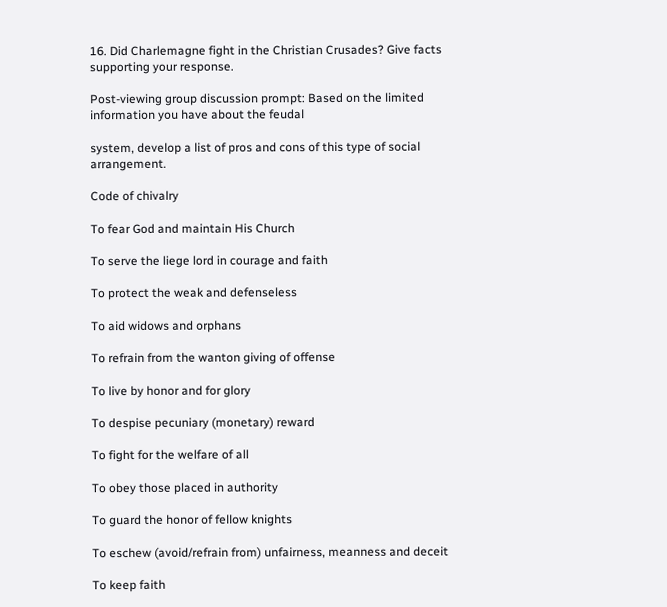16. Did Charlemagne fight in the Christian Crusades? Give facts supporting your response.

Post-viewing group discussion prompt: Based on the limited information you have about the feudal

system, develop a list of pros and cons of this type of social arrangement.

Code of chivalry

To fear God and maintain His Church

To serve the liege lord in courage and faith

To protect the weak and defenseless

To aid widows and orphans

To refrain from the wanton giving of offense

To live by honor and for glory

To despise pecuniary (monetary) reward

To fight for the welfare of all

To obey those placed in authority

To guard the honor of fellow knights

To eschew (avoid/refrain from) unfairness, meanness and deceit

To keep faith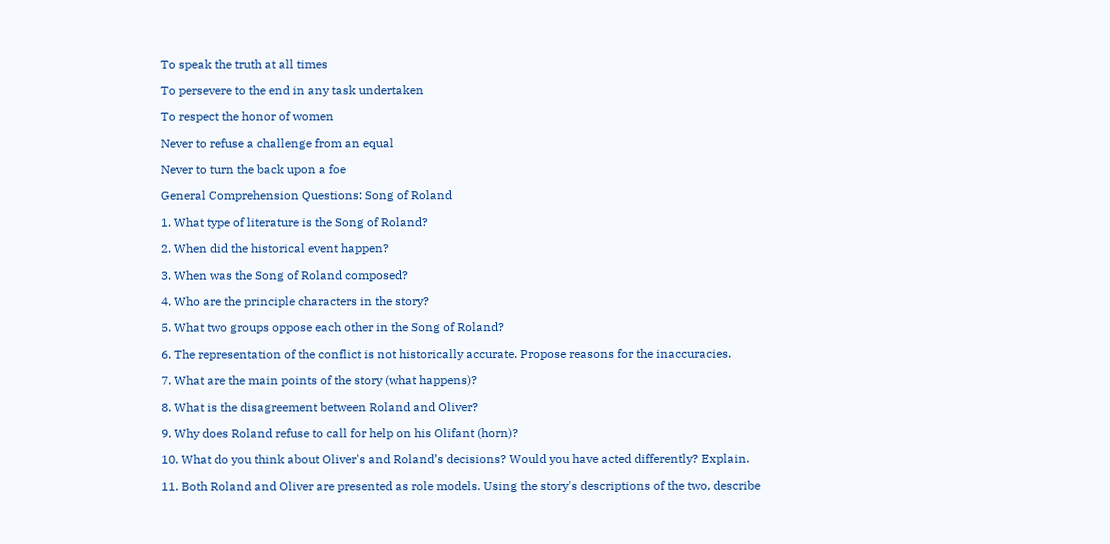To speak the truth at all times

To persevere to the end in any task undertaken

To respect the honor of women

Never to refuse a challenge from an equal

Never to turn the back upon a foe

General Comprehension Questions: Song of Roland

1. What type of literature is the Song of Roland?

2. When did the historical event happen?

3. When was the Song of Roland composed?

4. Who are the principle characters in the story?

5. What two groups oppose each other in the Song of Roland?

6. The representation of the conflict is not historically accurate. Propose reasons for the inaccuracies.

7. What are the main points of the story (what happens)?

8. What is the disagreement between Roland and Oliver?

9. Why does Roland refuse to call for help on his Olifant (horn)?

10. What do you think about Oliver's and Roland’s decisions? Would you have acted differently? Explain.

11. Both Roland and Oliver are presented as role models. Using the story's descriptions of the two, describe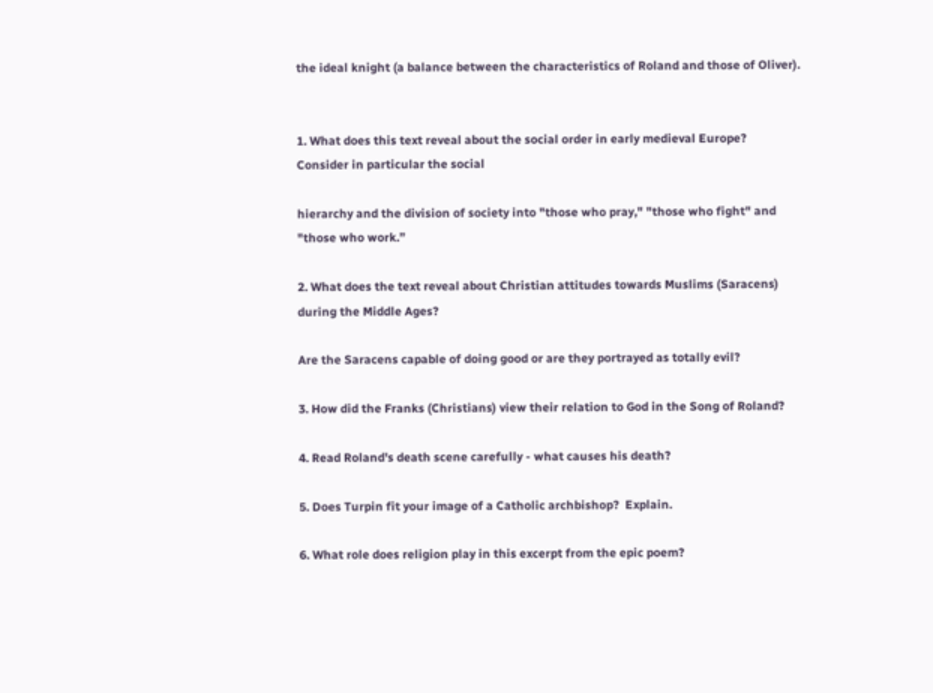the ideal knight (a balance between the characteristics of Roland and those of Oliver).


1. What does this text reveal about the social order in early medieval Europe? Consider in particular the social

hierarchy and the division of society into "those who pray," "those who fight" and "those who work.”

2. What does the text reveal about Christian attitudes towards Muslims (Saracens) during the Middle Ages?

Are the Saracens capable of doing good or are they portrayed as totally evil?

3. How did the Franks (Christians) view their relation to God in the Song of Roland?

4. Read Roland's death scene carefully - what causes his death?

5. Does Turpin fit your image of a Catholic archbishop?  Explain.

6. What role does religion play in this excerpt from the epic poem?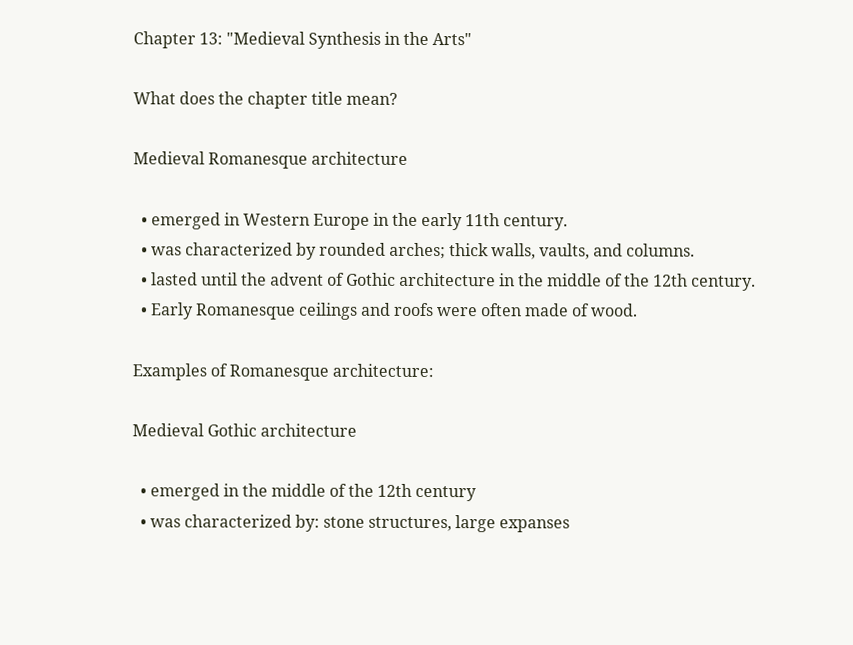Chapter 13: "Medieval Synthesis in the Arts"

What does the chapter title mean?

Medieval Romanesque architecture

  • emerged in Western Europe in the early 11th century.
  • was characterized by rounded arches; thick walls, vaults, and columns.
  • lasted until the advent of Gothic architecture in the middle of the 12th century.
  • Early Romanesque ceilings and roofs were often made of wood.

Examples of Romanesque architecture:

Medieval Gothic architecture

  • emerged in the middle of the 12th century
  • was characterized by: stone structures, large expanses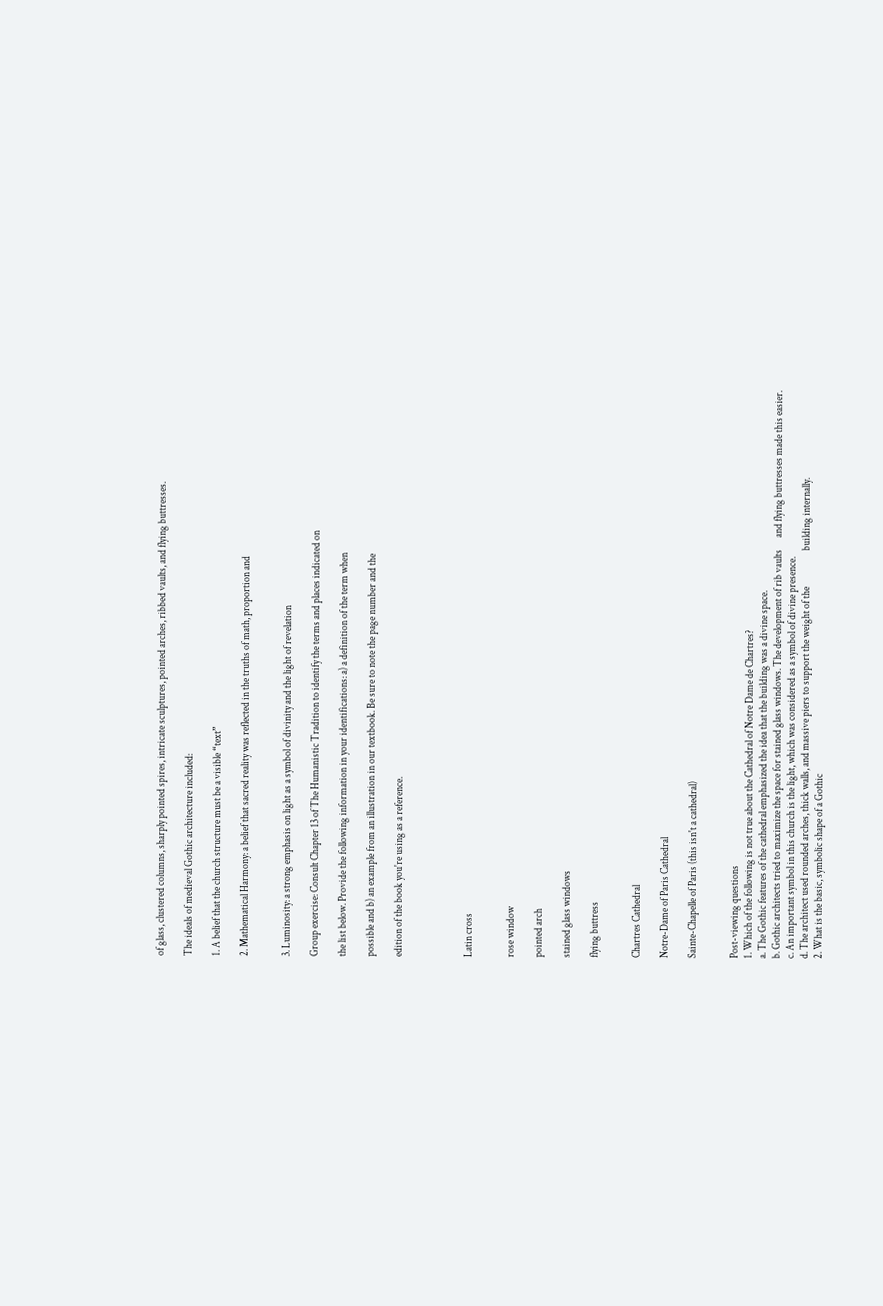of glass, clustered columns, sharply pointed spires, intricate sculptures, pointed arches, ribbed vaults, and flying buttresses.

The ideals of medieval Gothic architecture included:

1. A belief that the church structure must be a visible “text”

2. Mathematical Harmony: a belief that sacred reality was reflected in the truths of math, proportion and


3. Luminosity: a strong emphasis on light as a symbol of divinity and the light of revelation

Group exercise: Consult Chapter 13 of The Humanistic Tradition to identify the terms and places indicated on

the list below. Provide the following information in your identifications: a) a definition of the term when

possible and b) an example from an illustration in our textbook. Be sure to note the page number and the

edition of the book you're using as a reference.




Latin cross


rose window

pointed arch

stained glass windows

flying buttress


Chartres Cathedral

Notre-Dame of Paris Cathedral

Sainte-Chapelle of Paris (this isn't a cathedral)


Post-viewing questions
1. Which of the following is not true about the Cathedral of Notre Dame de Chartres?
a. The Gothic features of the cathedral emphasized the idea that the building was a divine space.
b. Gothic architects tried to maximize the space for stained glass windows. The development of rib vaults      and flying buttresses made this easier.
c. An important symbol in this church is the light, which was considered as a symbol of divine presence.
d. The architect used rounded arches, thick walls, and massive piers to support the weight of the                  building internally.
2. What is the basic, symbolic shape of a Gothic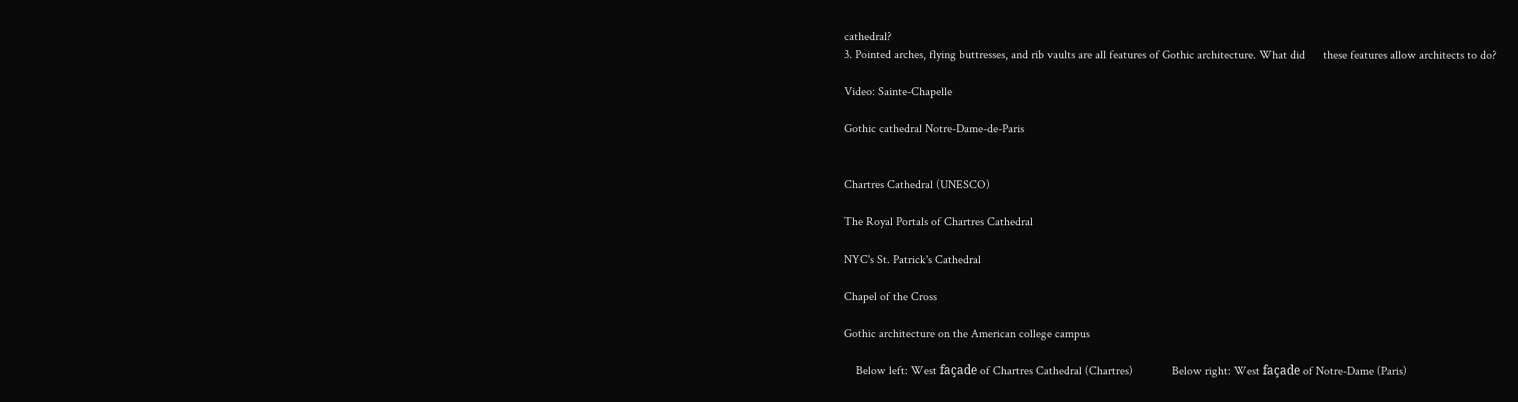cathedral?
3. Pointed arches, flying buttresses, and rib vaults are all features of Gothic architecture. What did      these features allow architects to do?

Video: Sainte-Chapelle

Gothic cathedral Notre-Dame-de-Paris


Chartres Cathedral (UNESCO)

The Royal Portals of Chartres Cathedral

NYC's St. Patrick's Cathedral

Chapel of the Cross

Gothic architecture on the American college campus

    Below left: West façade of Chartres Cathedral (Chartres)             Below right: West façade of Notre-Dame (Paris)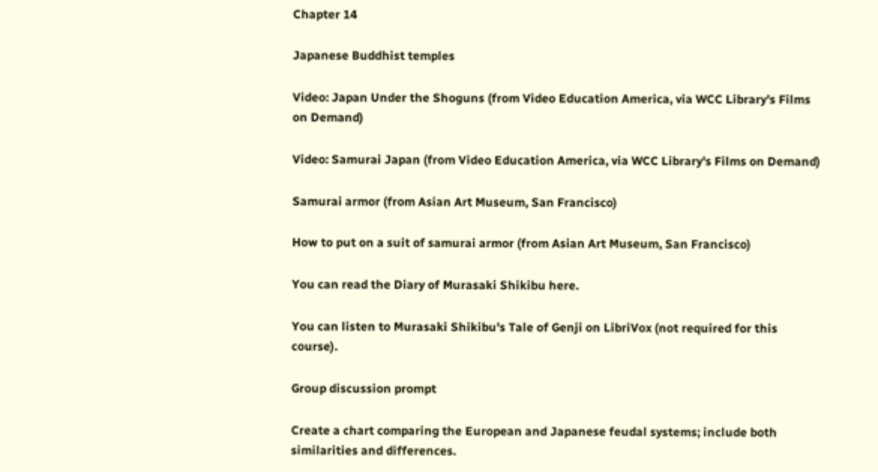Chapter 14

Japanese Buddhist temples

Video: Japan Under the Shoguns (from Video Education America, via WCC Library's Films on Demand)

Video: Samurai Japan (from Video Education America, via WCC Library's Films on Demand)

Samurai armor (from Asian Art Museum, San Francisco)

How to put on a suit of samurai armor (from Asian Art Museum, San Francisco)

You can read the Diary of Murasaki Shikibu here.

You can listen to Murasaki Shikibu's Tale of Genji on LibriVox (not required for this course).

Group discussion prompt

Create a chart comparing the European and Japanese feudal systems; include both similarities and differences.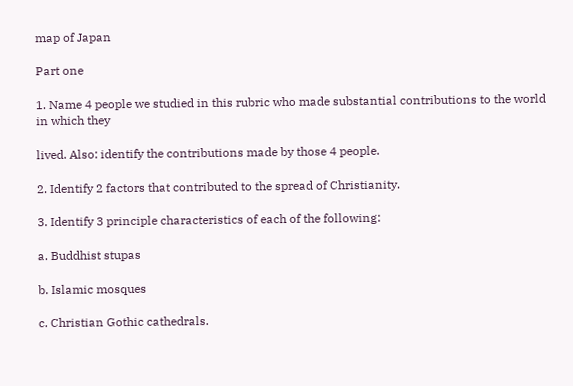map of Japan

Part one

1. Name 4 people we studied in this rubric who made substantial contributions to the world in which they

lived. Also: identify the contributions made by those 4 people.

2. Identify 2 factors that contributed to the spread of Christianity.

3. Identify 3 principle characteristics of each of the following:

a. Buddhist stupas

b. Islamic mosques

c. Christian Gothic cathedrals.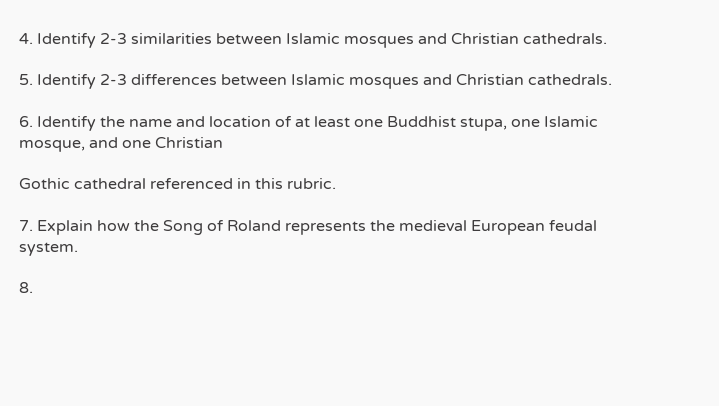4. Identify 2-3 similarities between Islamic mosques and Christian cathedrals.

5. Identify 2-3 differences between Islamic mosques and Christian cathedrals.

6. Identify the name and location of at least one Buddhist stupa, one Islamic mosque, and one Christian

Gothic cathedral referenced in this rubric.

7. Explain how the Song of Roland represents the medieval European feudal system.

8.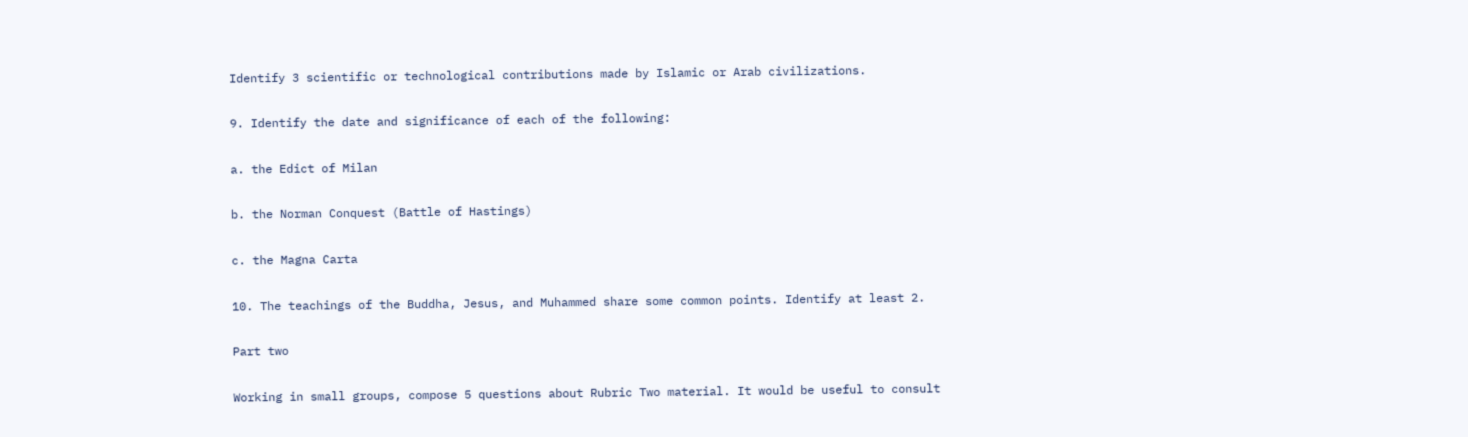Identify 3 scientific or technological contributions made by Islamic or Arab civilizations.

9. Identify the date and significance of each of the following:

a. the Edict of Milan

b. the Norman Conquest (Battle of Hastings)

c. the Magna Carta

10. The teachings of the Buddha, Jesus, and Muhammed share some common points. Identify at least 2.

Part two

Working in small groups, compose 5 questions about Rubric Two material. It would be useful to consult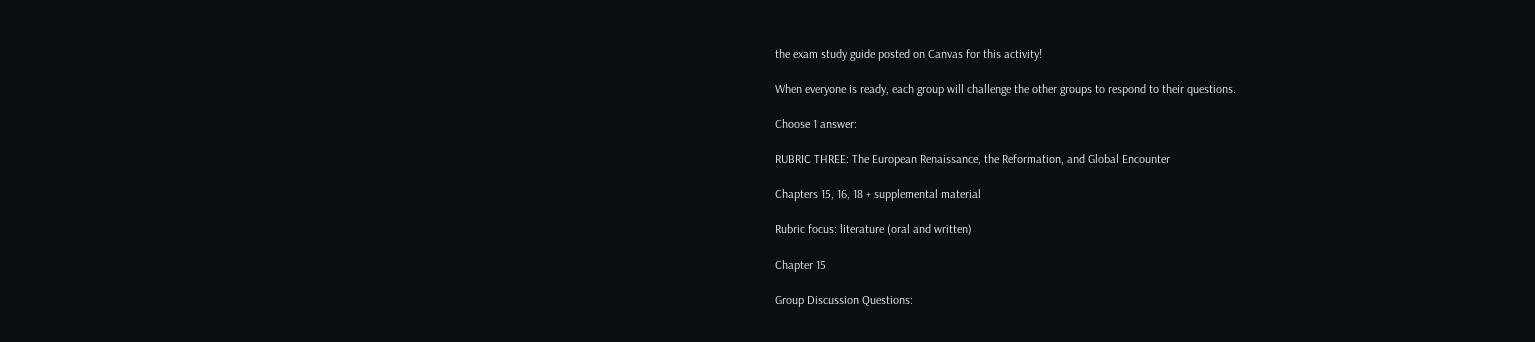the exam study guide posted on Canvas for this activity!

When everyone is ready, each group will challenge the other groups to respond to their questions.

Choose 1 answer:

RUBRIC THREE: The European Renaissance, the Reformation, and Global Encounter

Chapters 15, 16, 18 + supplemental material

Rubric focus: literature (oral and written)

Chapter 15

Group Discussion Questions: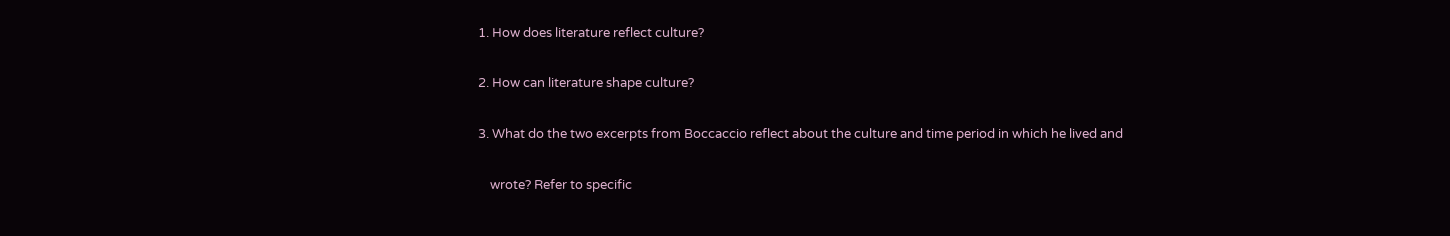1. How does literature reflect culture?

2. How can literature shape culture?

3. What do the two excerpts from Boccaccio reflect about the culture and time period in which he lived and

    wrote? Refer to specific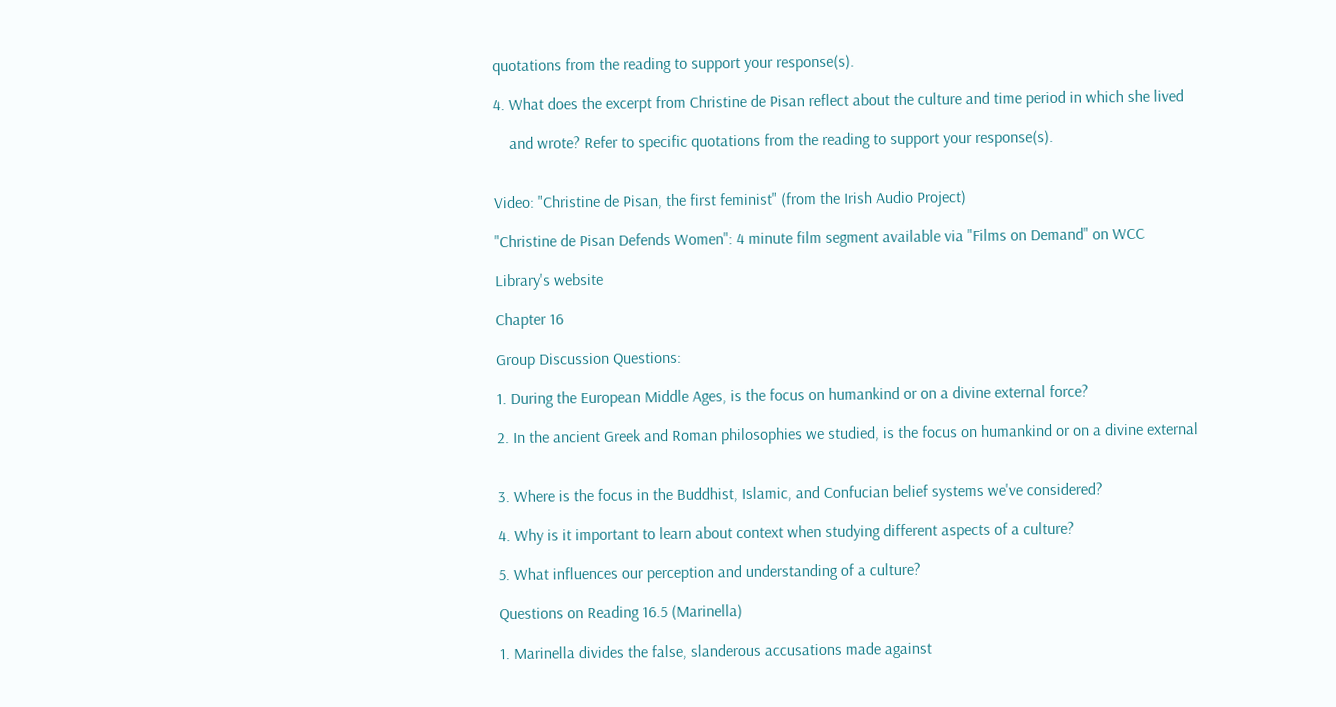quotations from the reading to support your response(s).

4. What does the excerpt from Christine de Pisan reflect about the culture and time period in which she lived

    and wrote? Refer to specific quotations from the reading to support your response(s).


Video: "Christine de Pisan, the first feminist" (from the Irish Audio Project)

"Christine de Pisan Defends Women": 4 minute film segment available via "Films on Demand" on WCC

Library's website

Chapter 16

Group Discussion Questions:

1. During the European Middle Ages, is the focus on humankind or on a divine external force?

2. In the ancient Greek and Roman philosophies we studied, is the focus on humankind or on a divine external


3. Where is the focus in the Buddhist, Islamic, and Confucian belief systems we've considered?

4. Why is it important to learn about context when studying different aspects of a culture?

5. What influences our perception and understanding of a culture?

Questions on Reading 16.5 (Marinella)

1. Marinella divides the false, slanderous accusations made against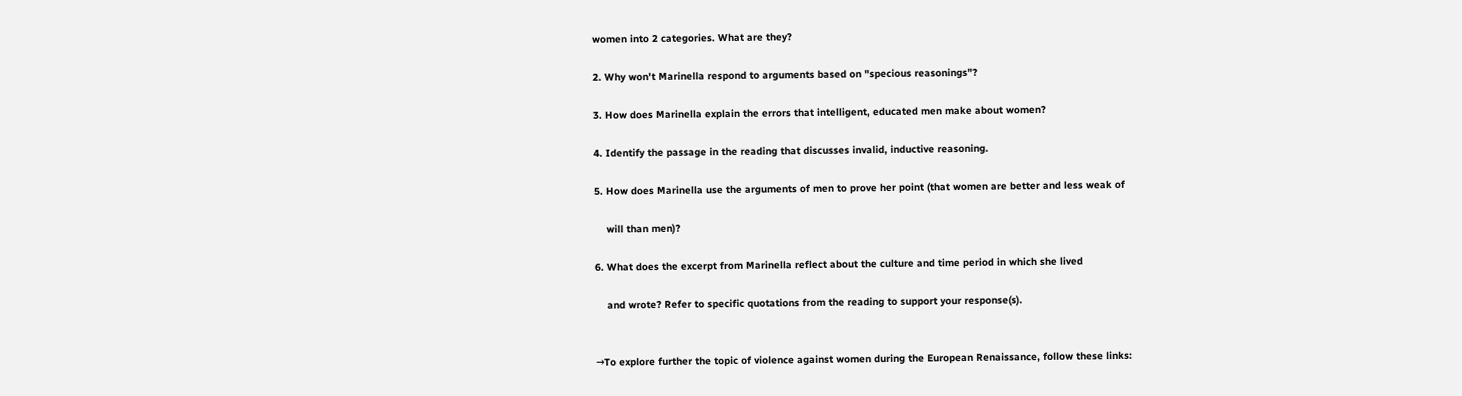women into 2 categories. What are they?

2. Why won't Marinella respond to arguments based on "specious reasonings"?

3. How does Marinella explain the errors that intelligent, educated men make about women?

4. Identify the passage in the reading that discusses invalid, inductive reasoning.

5. How does Marinella use the arguments of men to prove her point (that women are better and less weak of

    will than men)?

6. What does the excerpt from Marinella reflect about the culture and time period in which she lived

    and wrote? Refer to specific quotations from the reading to support your response(s).


→To explore further the topic of violence against women during the European Renaissance, follow these links: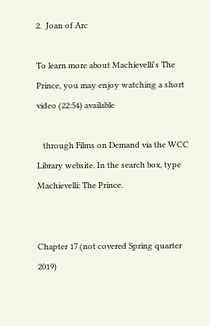2.  Joan of Arc

To learn more about Machievelli's The Prince, you may enjoy watching a short video (22:54) available

   through Films on Demand via the WCC Library website. In the search box, type Machievelli: The Prince.


Chapter 17 (not covered Spring quarter 2019)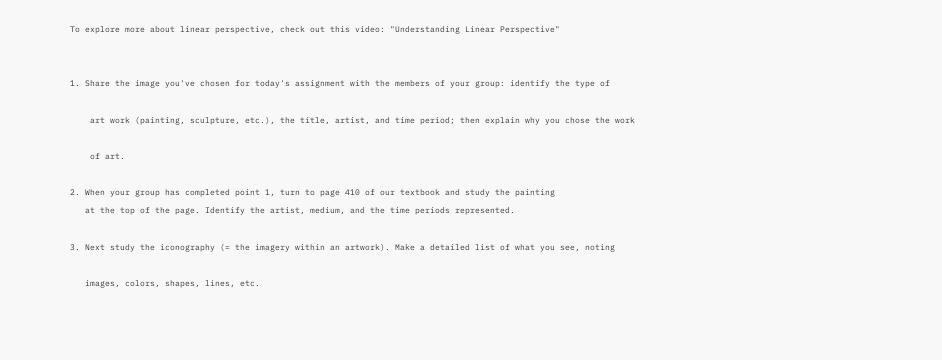To explore more about linear perspective, check out this video: "Understanding Linear Perspective"


1. Share the image you've chosen for today's assignment with the members of your group: identify the type of

    art work (painting, sculpture, etc.), the title, artist, and time period; then explain why you chose the work

    of art.

2. When your group has completed point 1, turn to page 410 of our textbook and study the painting
   at the top of the page. Identify the artist, medium, and the time periods represented.

3. Next study the iconography (= the imagery within an artwork). Make a detailed list of what you see, noting

   images, colors, shapes, lines, etc.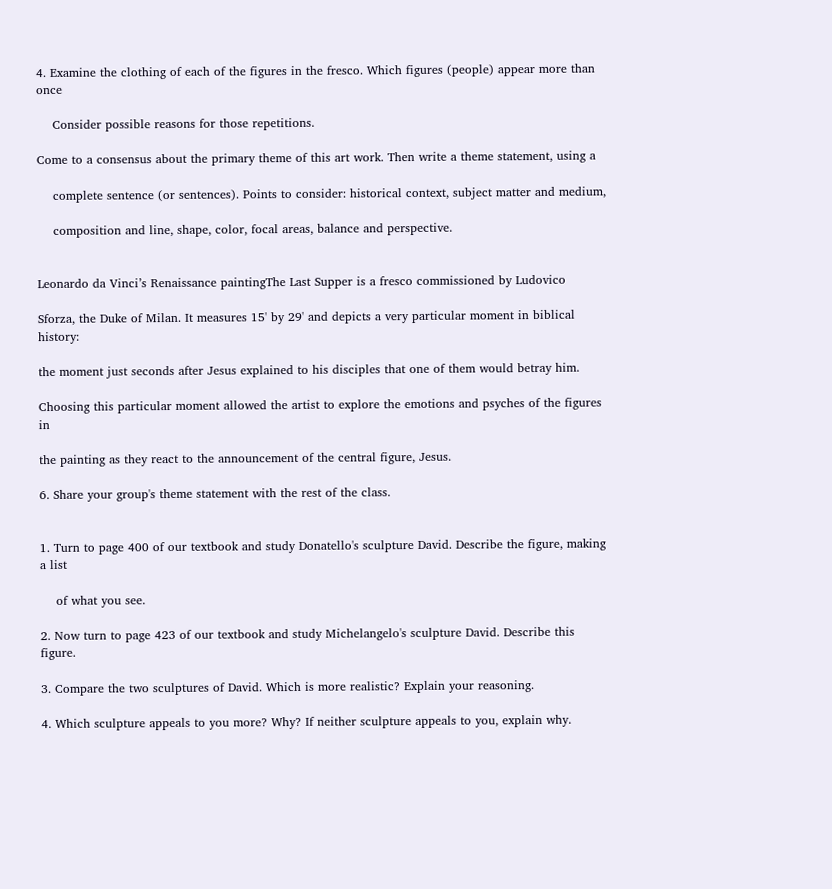4. Examine the clothing of each of the figures in the fresco. Which figures (people) appear more than once

    Consider possible reasons for those repetitions.

Come to a consensus about the primary theme of this art work. Then write a theme statement, using a

    complete sentence (or sentences). Points to consider: historical context, subject matter and medium,

    composition and line, shape, color, focal areas, balance and perspective.


Leonardo da Vinci’s Renaissance paintingThe Last Supper is a fresco commissioned by Ludovico

Sforza, the Duke of Milan. It measures 15' by 29' and depicts a very particular moment in biblical history:

the moment just seconds after Jesus explained to his disciples that one of them would betray him.

Choosing this particular moment allowed the artist to explore the emotions and psyches of the figures in

the painting as they react to the announcement of the central figure, Jesus.

6. Share your group's theme statement with the rest of the class.


1. Turn to page 400 of our textbook and study Donatello's sculpture David. Describe the figure, making a list

    of what you see.

2. Now turn to page 423 of our textbook and study Michelangelo's sculpture David. Describe this figure.

3. Compare the two sculptures of David. Which is more realistic? Explain your reasoning.

4. Which sculpture appeals to you more? Why? If neither sculpture appeals to you, explain why.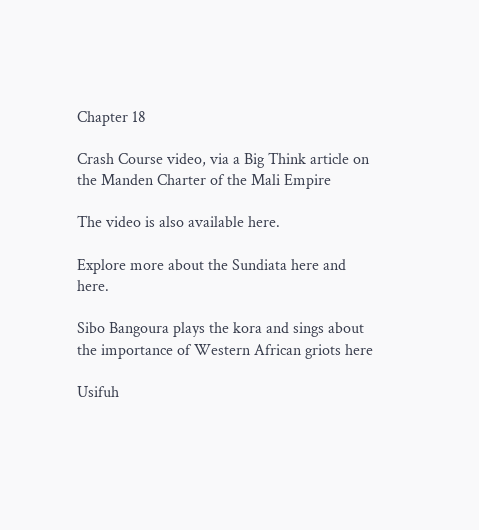Chapter 18

Crash Course video, via a Big Think article on the Manden Charter of the Mali Empire

The video is also available here.

Explore more about the Sundiata here and here.

Sibo Bangoura plays the kora and sings about the importance of Western African griots here

Usifuh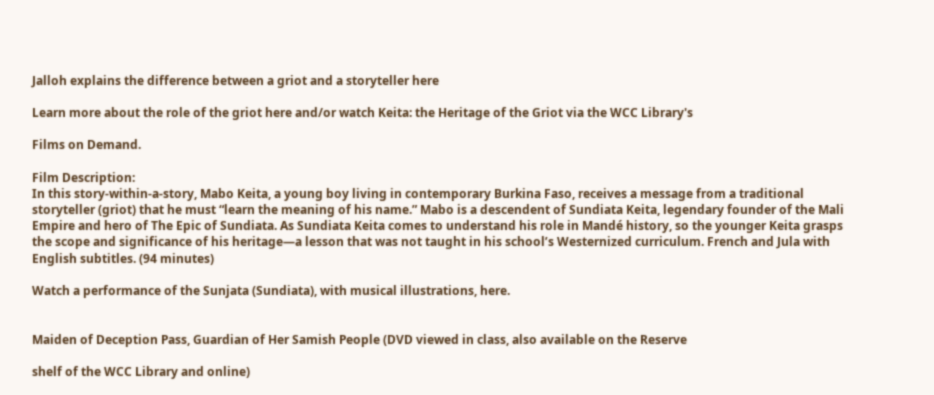Jalloh explains the difference between a griot and a storyteller here

Learn more about the role of the griot here and/or watch Keita: the Heritage of the Griot via the WCC Library's

Films on Demand.

Film Description:
In this story-within-a-story, Mabo Keita, a young boy living in contemporary Burkina Faso, receives a message from a traditional storyteller (griot) that he must “learn the meaning of his name.” Mabo is a descendent of Sundiata Keita, legendary founder of the Mali Empire and hero of The Epic of Sundiata. As Sundiata Keita comes to understand his role in Mandé history, so the younger Keita grasps the scope and significance of his heritage—a lesson that was not taught in his school’s Westernized curriculum. French and Jula with English subtitles. (94 minutes)

Watch a performance of the Sunjata (Sundiata), with musical illustrations, here.


Maiden of Deception Pass, Guardian of Her Samish People (DVD viewed in class, also available on the Reserve

shelf of the WCC Library and online)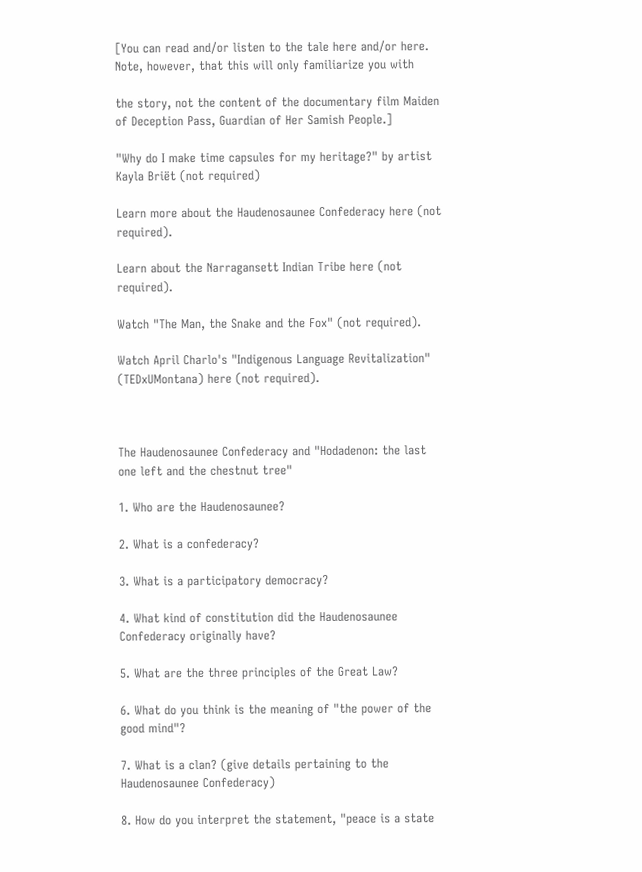[You can read and/or listen to the tale here and/or here. Note, however, that this will only familiarize you with

the story, not the content of the documentary film Maiden of Deception Pass, Guardian of Her Samish People.]

"Why do I make time capsules for my heritage?" by artist Kayla Briët (not required)

Learn more about the Haudenosaunee Confederacy here (not required).

Learn about the Narragansett Indian Tribe here (not required).

Watch "The Man, the Snake and the Fox" (not required).

Watch April Charlo's "Indigenous Language Revitalization" (TEDxUMontana) here (not required).



The Haudenosaunee Confederacy and "Hodadenon: the last one left and the chestnut tree"

1. Who are the Haudenosaunee?

2. What is a confederacy?

3. What is a participatory democracy?

4. What kind of constitution did the Haudenosaunee Confederacy originally have?

5. What are the three principles of the Great Law?

6. What do you think is the meaning of "the power of the good mind"?

7. What is a clan? (give details pertaining to the Haudenosaunee Confederacy)

8. How do you interpret the statement, "peace is a state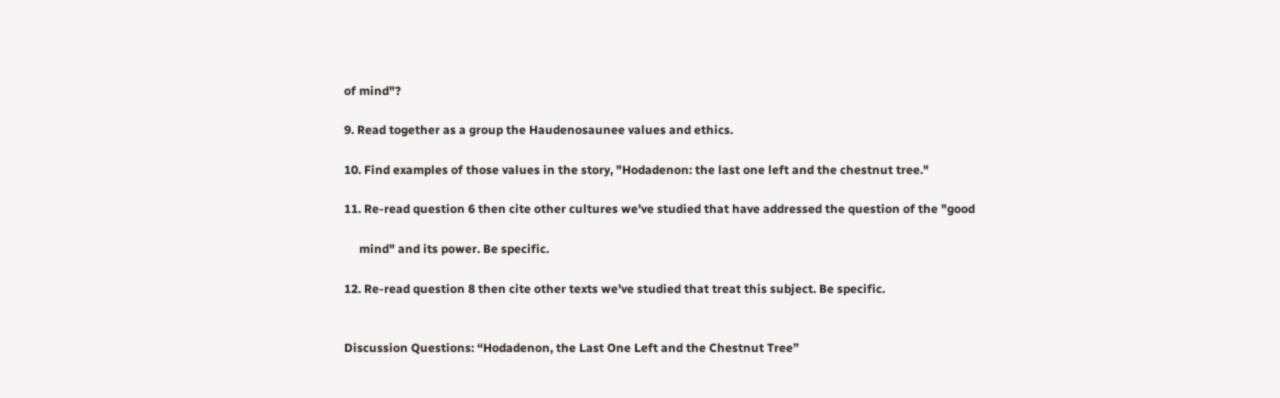of mind"?

9. Read together as a group the Haudenosaunee values and ethics.

10. Find examples of those values in the story, "Hodadenon: the last one left and the chestnut tree."

11. Re-read question 6 then cite other cultures we've studied that have addressed the question of the "good

     mind" and its power. Be specific.

12. Re-read question 8 then cite other texts we've studied that treat this subject. Be specific.


Discussion Questions: “Hodadenon, the Last One Left and the Chestnut Tree”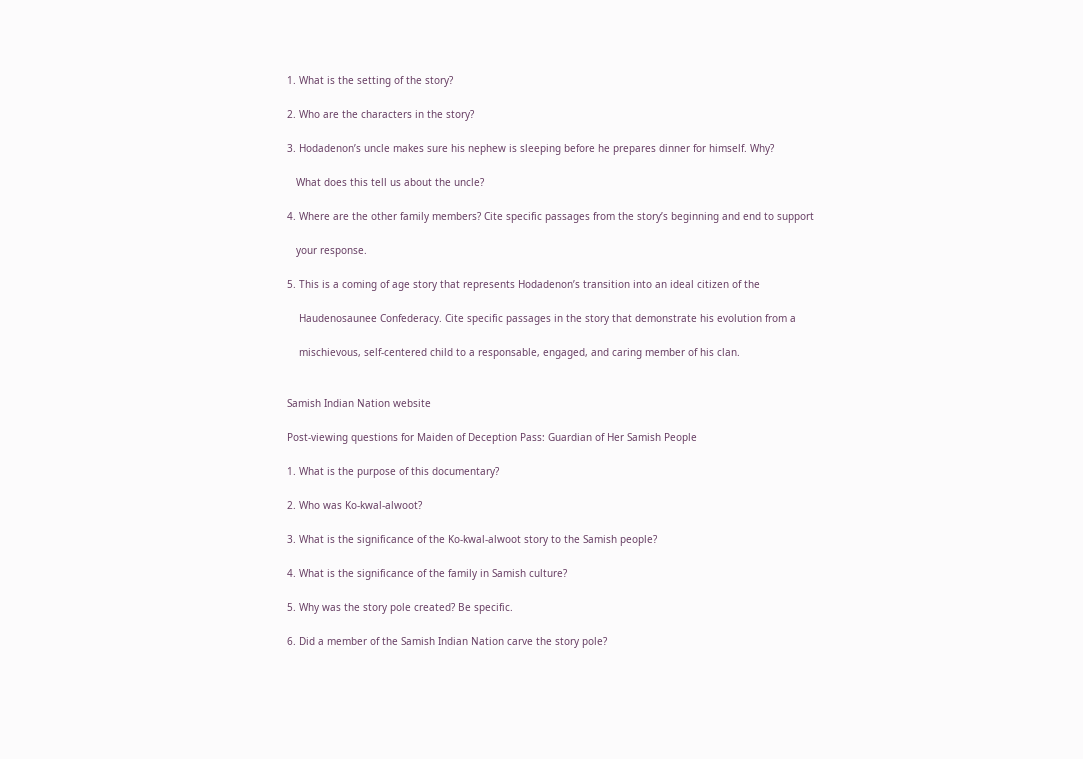1. What is the setting of the story?

2. Who are the characters in the story?

3. Hodadenon’s uncle makes sure his nephew is sleeping before he prepares dinner for himself. Why?

   What does this tell us about the uncle?

4. Where are the other family members? Cite specific passages from the story’s beginning and end to support

   your response.

5. This is a coming of age story that represents Hodadenon’s transition into an ideal citizen of the

    Haudenosaunee Confederacy. Cite specific passages in the story that demonstrate his evolution from a

    mischievous, self-centered child to a responsable, engaged, and caring member of his clan.


Samish Indian Nation website

Post-viewing questions for Maiden of Deception Pass: Guardian of Her Samish People

1. What is the purpose of this documentary?

2. Who was Ko-kwal-alwoot?

3. What is the significance of the Ko-kwal-alwoot story to the Samish people?

4. What is the significance of the family in Samish culture?

5. Why was the story pole created? Be specific.

6. Did a member of the Samish Indian Nation carve the story pole?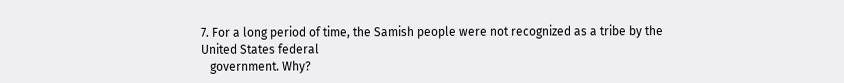7. For a long period of time, the Samish people were not recognized as a tribe by the United States federal
   government. Why?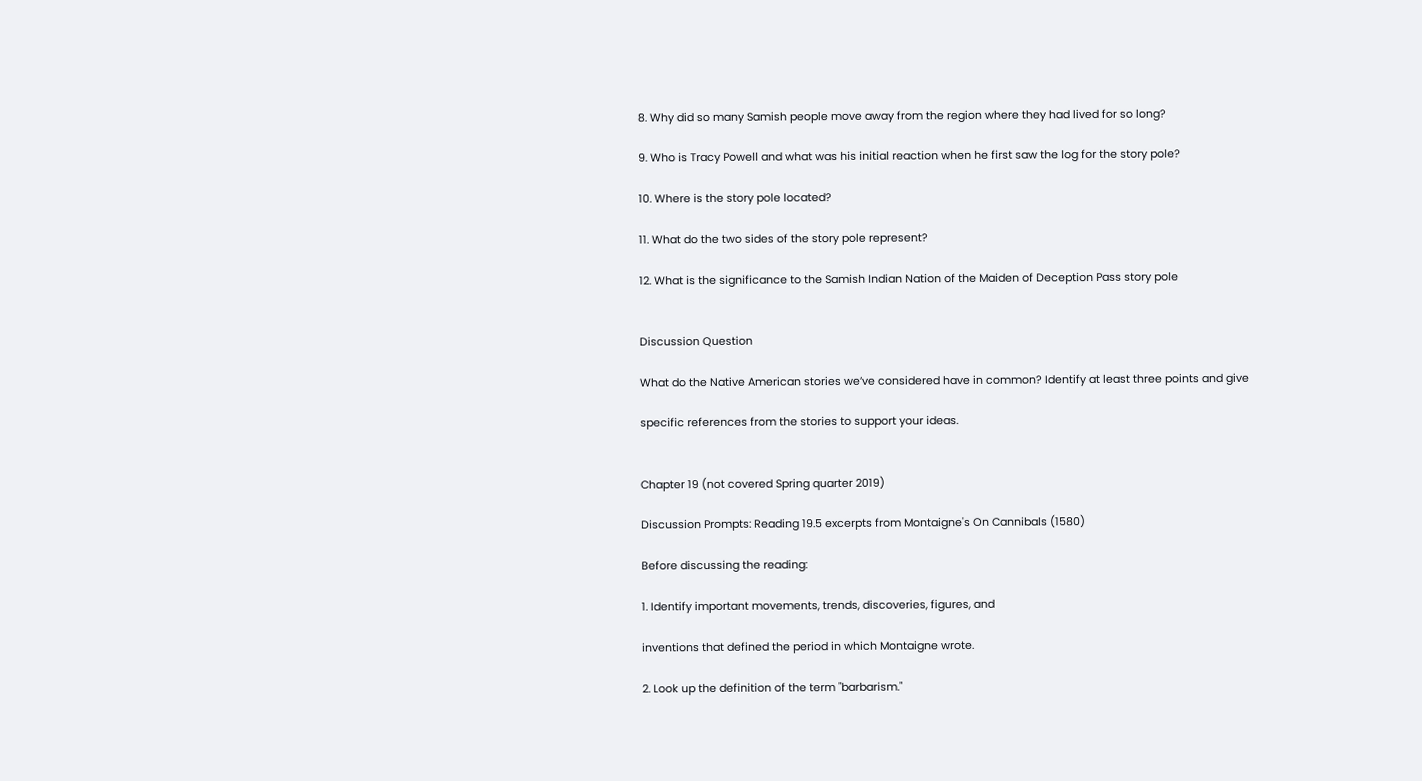8. Why did so many Samish people move away from the region where they had lived for so long?

9. Who is Tracy Powell and what was his initial reaction when he first saw the log for the story pole?

10. Where is the story pole located?

11. What do the two sides of the story pole represent?

12. What is the significance to the Samish Indian Nation of the Maiden of Deception Pass story pole


Discussion Question

What do the Native American stories we’ve considered have in common? Identify at least three points and give

specific references from the stories to support your ideas.


Chapter 19 (not covered Spring quarter 2019)

Discussion Prompts: Reading 19.5 excerpts from Montaigne's On Cannibals (1580)

Before discussing the reading:

1. Identify important movements, trends, discoveries, figures, and

inventions that defined the period in which Montaigne wrote.

2. Look up the definition of the term "barbarism."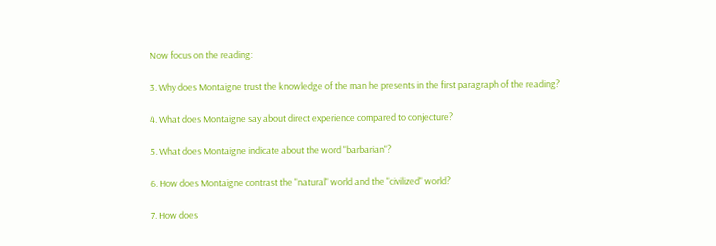Now focus on the reading:

3. Why does Montaigne trust the knowledge of the man he presents in the first paragraph of the reading?

4. What does Montaigne say about direct experience compared to conjecture?

5. What does Montaigne indicate about the word "barbarian"?

6. How does Montaigne contrast the "natural" world and the "civilized" world?

7. How does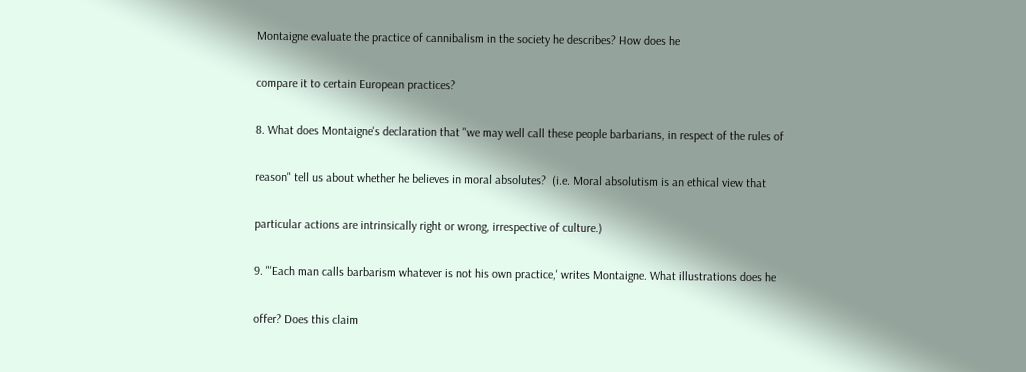Montaigne evaluate the practice of cannibalism in the society he describes? How does he

compare it to certain European practices?

8. What does Montaigne's declaration that "we may well call these people barbarians, in respect of the rules of

reason" tell us about whether he believes in moral absolutes?  (i.e. Moral absolutism is an ethical view that

particular actions are intrinsically right or wrong, irrespective of culture.)

9. "'Each man calls barbarism whatever is not his own practice,' writes Montaigne. What illustrations does he

offer? Does this claim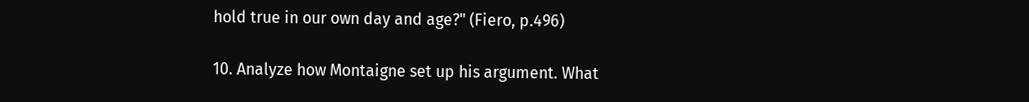hold true in our own day and age?" (Fiero, p.496)

10. Analyze how Montaigne set up his argument. What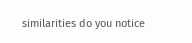similarities do you notice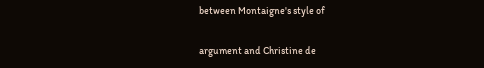between Montaigne's style of

argument and Christine de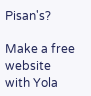Pisan's?

Make a free website with Yola